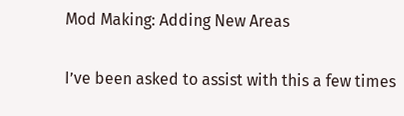Mod Making: Adding New Areas

I’ve been asked to assist with this a few times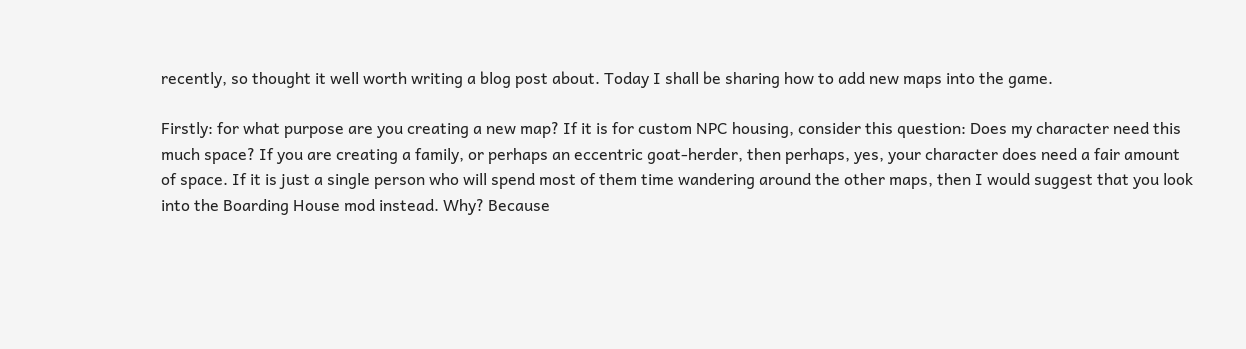recently, so thought it well worth writing a blog post about. Today I shall be sharing how to add new maps into the game.

Firstly: for what purpose are you creating a new map? If it is for custom NPC housing, consider this question: Does my character need this much space? If you are creating a family, or perhaps an eccentric goat-herder, then perhaps, yes, your character does need a fair amount of space. If it is just a single person who will spend most of them time wandering around the other maps, then I would suggest that you look into the Boarding House mod instead. Why? Because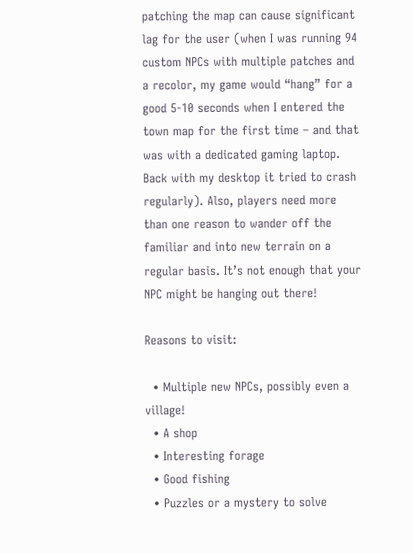patching the map can cause significant lag for the user (when I was running 94 custom NPCs with multiple patches and a recolor, my game would “hang” for a good 5-10 seconds when I entered the town map for the first time – and that was with a dedicated gaming laptop. Back with my desktop it tried to crash regularly). Also, players need more than one reason to wander off the familiar and into new terrain on a regular basis. It’s not enough that your NPC might be hanging out there!

Reasons to visit:

  • Multiple new NPCs, possibly even a village!
  • A shop
  • Interesting forage
  • Good fishing
  • Puzzles or a mystery to solve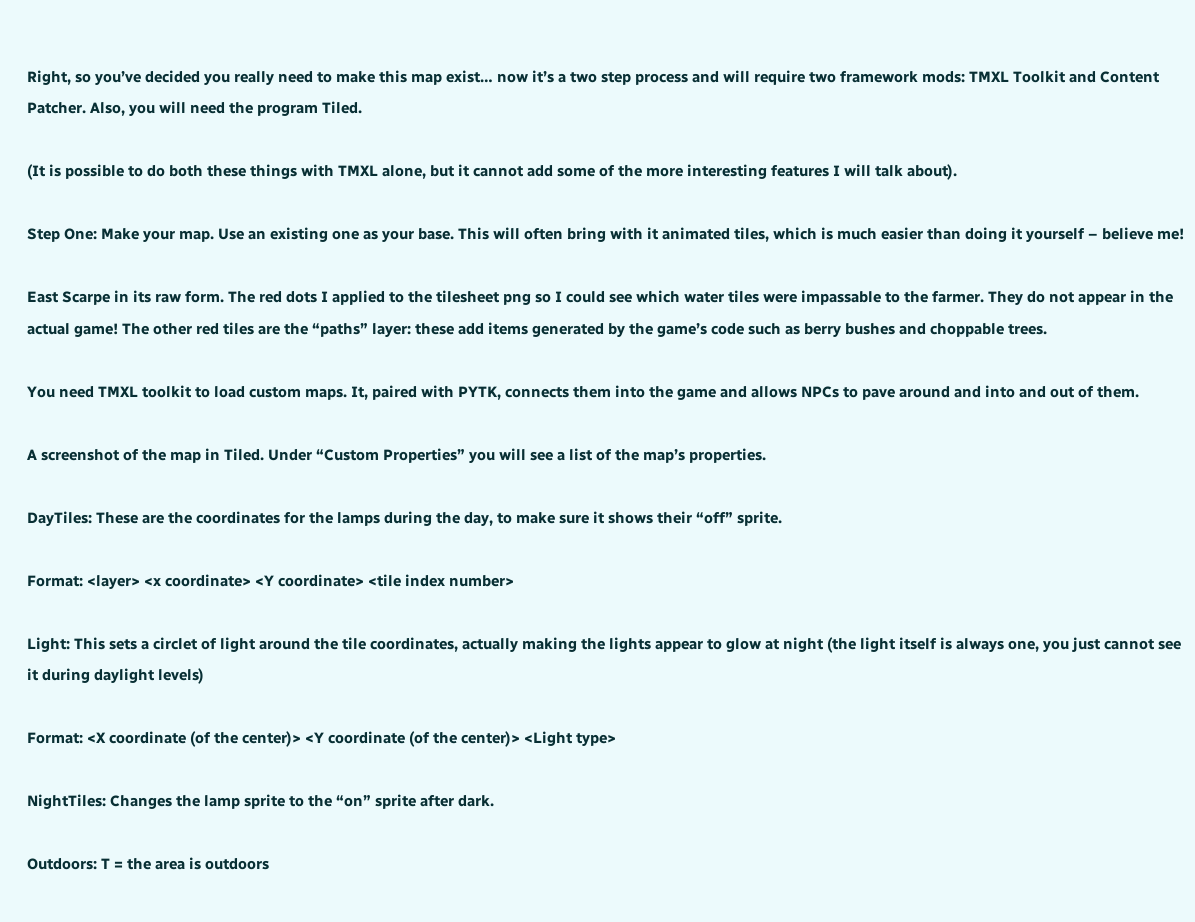Right, so you’ve decided you really need to make this map exist… now it’s a two step process and will require two framework mods: TMXL Toolkit and Content Patcher. Also, you will need the program Tiled.

(It is possible to do both these things with TMXL alone, but it cannot add some of the more interesting features I will talk about).

Step One: Make your map. Use an existing one as your base. This will often bring with it animated tiles, which is much easier than doing it yourself – believe me!

East Scarpe in its raw form. The red dots I applied to the tilesheet png so I could see which water tiles were impassable to the farmer. They do not appear in the actual game! The other red tiles are the “paths” layer: these add items generated by the game’s code such as berry bushes and choppable trees.

You need TMXL toolkit to load custom maps. It, paired with PYTK, connects them into the game and allows NPCs to pave around and into and out of them.

A screenshot of the map in Tiled. Under “Custom Properties” you will see a list of the map’s properties.

DayTiles: These are the coordinates for the lamps during the day, to make sure it shows their “off” sprite.

Format: <layer> <x coordinate> <Y coordinate> <tile index number>

Light: This sets a circlet of light around the tile coordinates, actually making the lights appear to glow at night (the light itself is always one, you just cannot see it during daylight levels)

Format: <X coordinate (of the center)> <Y coordinate (of the center)> <Light type>

NightTiles: Changes the lamp sprite to the “on” sprite after dark.

Outdoors: T = the area is outdoors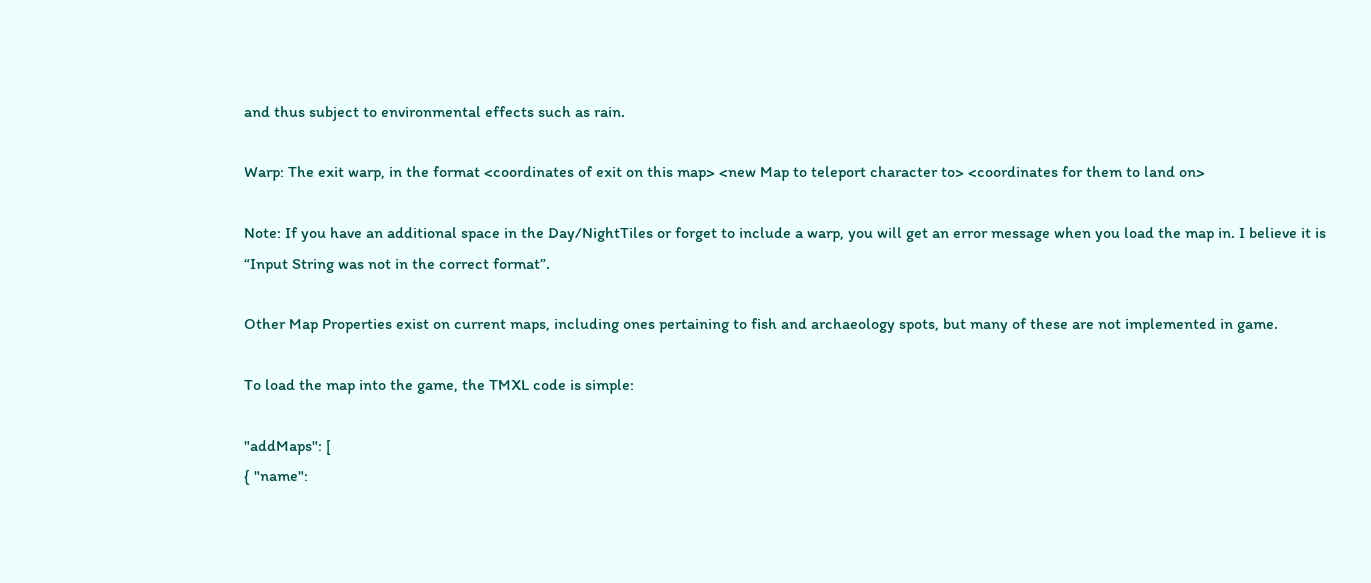and thus subject to environmental effects such as rain.

Warp: The exit warp, in the format <coordinates of exit on this map> <new Map to teleport character to> <coordinates for them to land on>

Note: If you have an additional space in the Day/NightTiles or forget to include a warp, you will get an error message when you load the map in. I believe it is “Input String was not in the correct format”.

Other Map Properties exist on current maps, including ones pertaining to fish and archaeology spots, but many of these are not implemented in game.

To load the map into the game, the TMXL code is simple:

"addMaps": [
{ "name":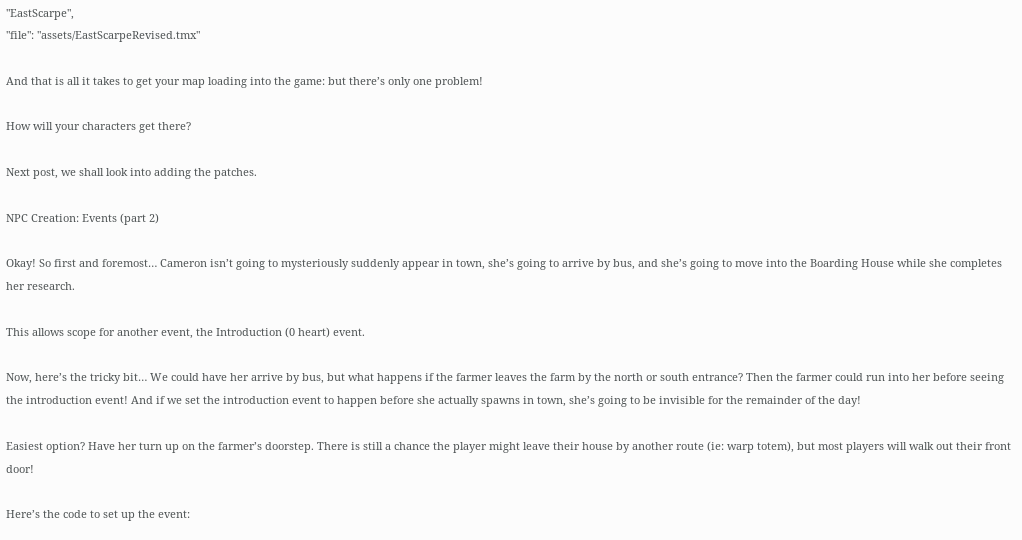"EastScarpe",
"file": "assets/EastScarpeRevised.tmx"

And that is all it takes to get your map loading into the game: but there’s only one problem!

How will your characters get there?

Next post, we shall look into adding the patches.

NPC Creation: Events (part 2)

Okay! So first and foremost… Cameron isn’t going to mysteriously suddenly appear in town, she’s going to arrive by bus, and she’s going to move into the Boarding House while she completes her research.

This allows scope for another event, the Introduction (0 heart) event.

Now, here’s the tricky bit… We could have her arrive by bus, but what happens if the farmer leaves the farm by the north or south entrance? Then the farmer could run into her before seeing the introduction event! And if we set the introduction event to happen before she actually spawns in town, she’s going to be invisible for the remainder of the day!

Easiest option? Have her turn up on the farmer’s doorstep. There is still a chance the player might leave their house by another route (ie: warp totem), but most players will walk out their front door!

Here’s the code to set up the event: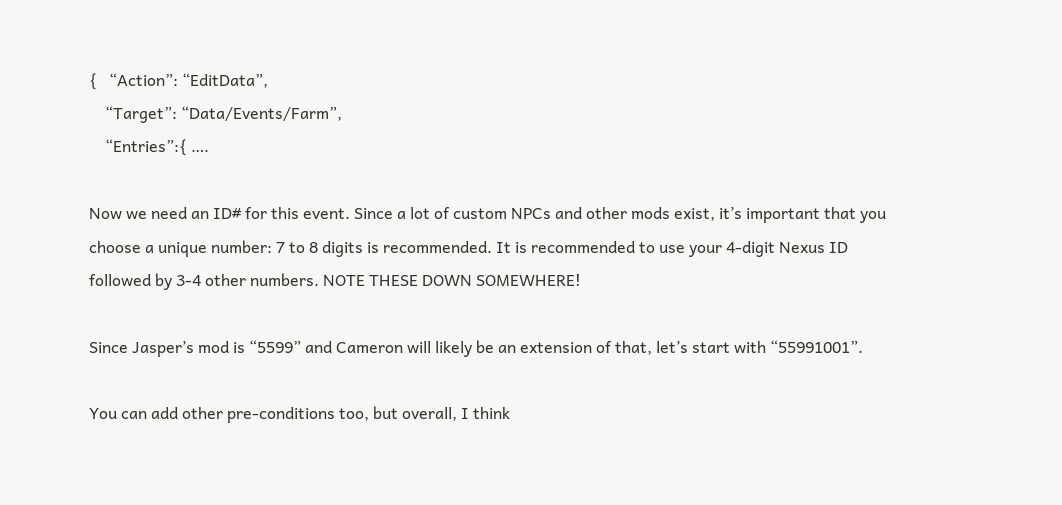{   “Action”: “EditData”,
    “Target”: “Data/Events/Farm”,
    “Entries”:{ ….

Now we need an ID# for this event. Since a lot of custom NPCs and other mods exist, it’s important that you choose a unique number: 7 to 8 digits is recommended. It is recommended to use your 4-digit Nexus ID followed by 3-4 other numbers. NOTE THESE DOWN SOMEWHERE!

Since Jasper’s mod is “5599” and Cameron will likely be an extension of that, let’s start with “55991001”.

You can add other pre-conditions too, but overall, I think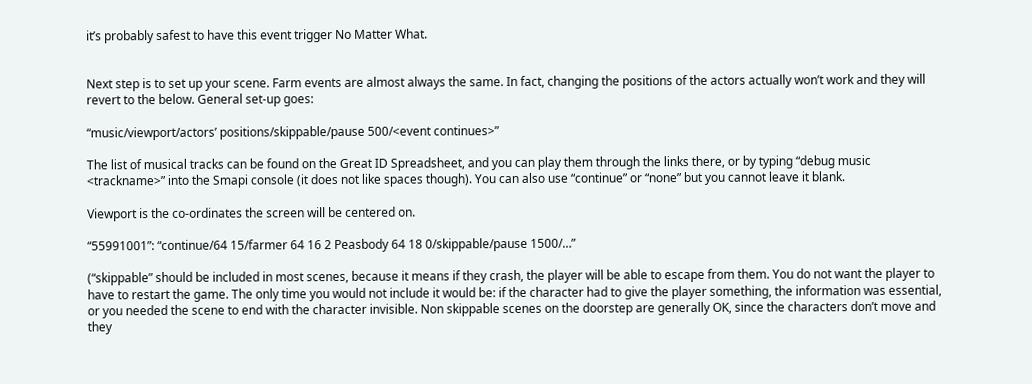it’s probably safest to have this event trigger No Matter What.


Next step is to set up your scene. Farm events are almost always the same. In fact, changing the positions of the actors actually won’t work and they will revert to the below. General set-up goes:

“music/viewport/actors’ positions/skippable/pause 500/<event continues>”

The list of musical tracks can be found on the Great ID Spreadsheet, and you can play them through the links there, or by typing “debug music <trackname>” into the Smapi console (it does not like spaces though). You can also use “continue” or “none” but you cannot leave it blank.

Viewport is the co-ordinates the screen will be centered on.

“55991001”: “continue/64 15/farmer 64 16 2 Peasbody 64 18 0/skippable/pause 1500/…”

(“skippable” should be included in most scenes, because it means if they crash, the player will be able to escape from them. You do not want the player to have to restart the game. The only time you would not include it would be: if the character had to give the player something, the information was essential, or you needed the scene to end with the character invisible. Non skippable scenes on the doorstep are generally OK, since the characters don’t move and they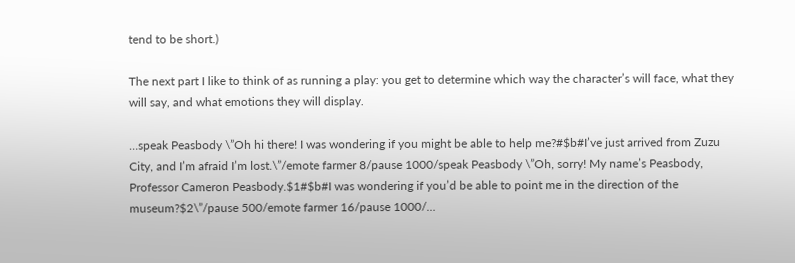tend to be short.)

The next part I like to think of as running a play: you get to determine which way the character’s will face, what they will say, and what emotions they will display.

…speak Peasbody \”Oh hi there! I was wondering if you might be able to help me?#$b#I’ve just arrived from Zuzu City, and I’m afraid I’m lost.\”/emote farmer 8/pause 1000/speak Peasbody \”Oh, sorry! My name’s Peasbody, Professor Cameron Peasbody.$1#$b#I was wondering if you’d be able to point me in the direction of the museum?$2\”/pause 500/emote farmer 16/pause 1000/…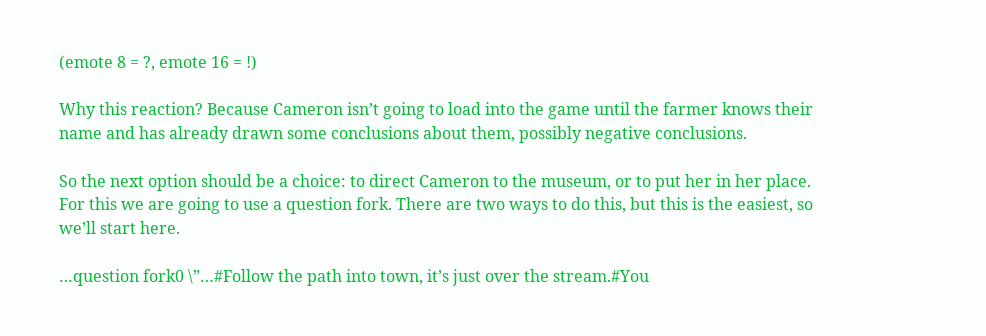(emote 8 = ?, emote 16 = !)

Why this reaction? Because Cameron isn’t going to load into the game until the farmer knows their name and has already drawn some conclusions about them, possibly negative conclusions.

So the next option should be a choice: to direct Cameron to the museum, or to put her in her place. For this we are going to use a question fork. There are two ways to do this, but this is the easiest, so we’ll start here.

…question fork0 \”…#Follow the path into town, it’s just over the stream.#You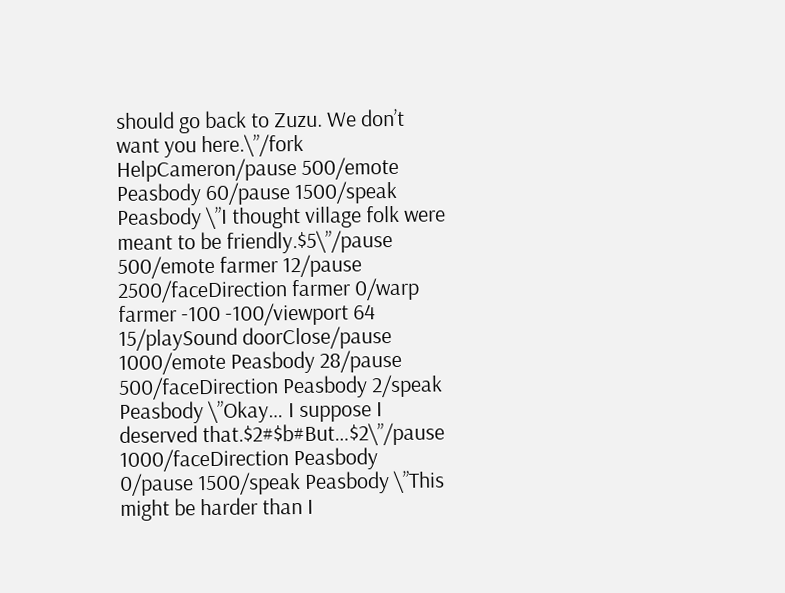should go back to Zuzu. We don’t want you here.\”/fork HelpCameron/pause 500/emote Peasbody 60/pause 1500/speak Peasbody \”I thought village folk were meant to be friendly.$5\”/pause 500/emote farmer 12/pause 2500/faceDirection farmer 0/warp farmer -100 -100/viewport 64 15/playSound doorClose/pause 1000/emote Peasbody 28/pause 500/faceDirection Peasbody 2/speak Peasbody \”Okay… I suppose I deserved that.$2#$b#But…$2\”/pause 1000/faceDirection Peasbody 0/pause 1500/speak Peasbody \”This might be harder than I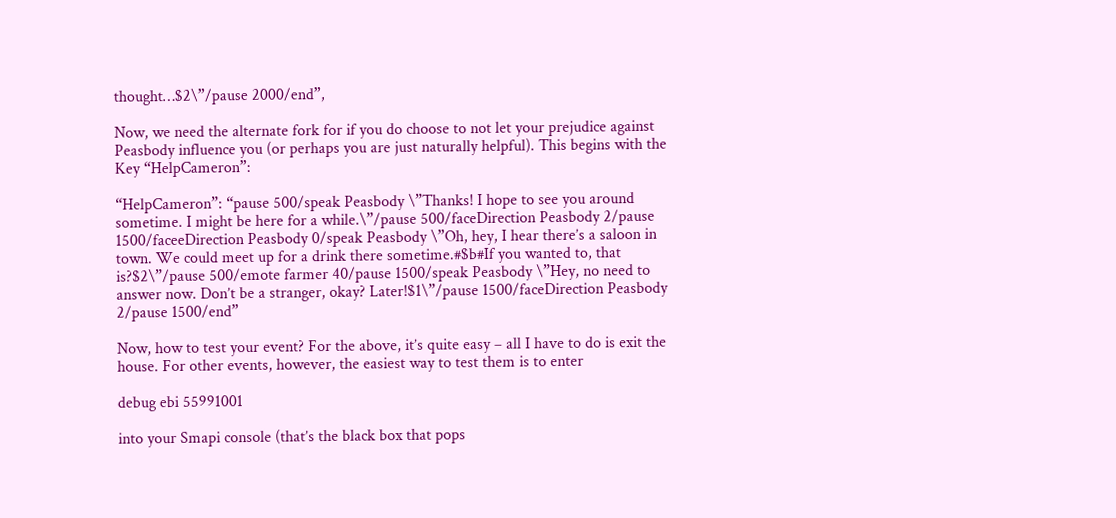thought…$2\”/pause 2000/end”,

Now, we need the alternate fork for if you do choose to not let your prejudice against Peasbody influence you (or perhaps you are just naturally helpful). This begins with the Key “HelpCameron”:

“HelpCameron”: “pause 500/speak Peasbody \”Thanks! I hope to see you around sometime. I might be here for a while.\”/pause 500/faceDirection Peasbody 2/pause 1500/faceeDirection Peasbody 0/speak Peasbody \”Oh, hey, I hear there’s a saloon in town. We could meet up for a drink there sometime.#$b#If you wanted to, that is?$2\”/pause 500/emote farmer 40/pause 1500/speak Peasbody \”Hey, no need to answer now. Don’t be a stranger, okay? Later!$1\”/pause 1500/faceDirection Peasbody 2/pause 1500/end”

Now, how to test your event? For the above, it’s quite easy – all I have to do is exit the house. For other events, however, the easiest way to test them is to enter

debug ebi 55991001

into your Smapi console (that’s the black box that pops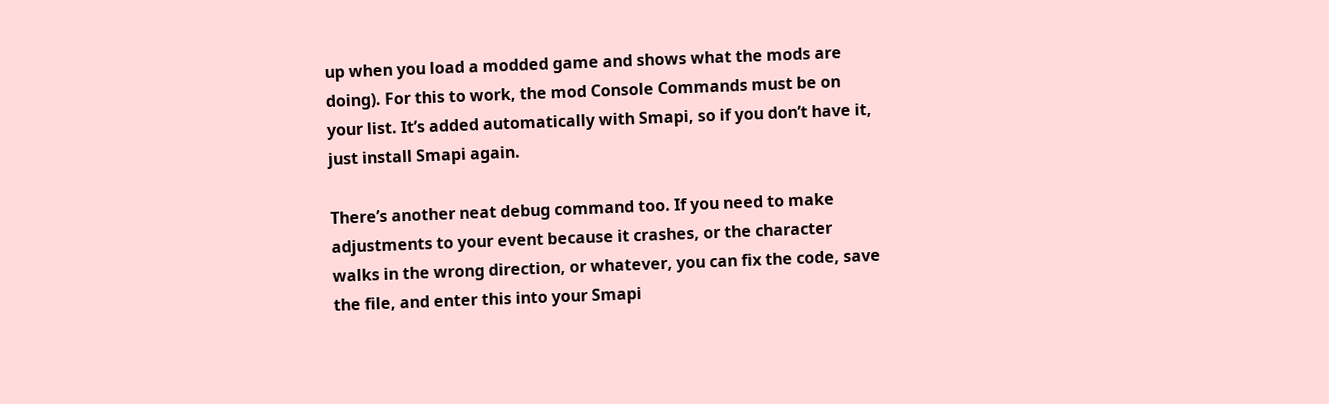up when you load a modded game and shows what the mods are doing). For this to work, the mod Console Commands must be on your list. It’s added automatically with Smapi, so if you don’t have it, just install Smapi again.

There’s another neat debug command too. If you need to make adjustments to your event because it crashes, or the character walks in the wrong direction, or whatever, you can fix the code, save the file, and enter this into your Smapi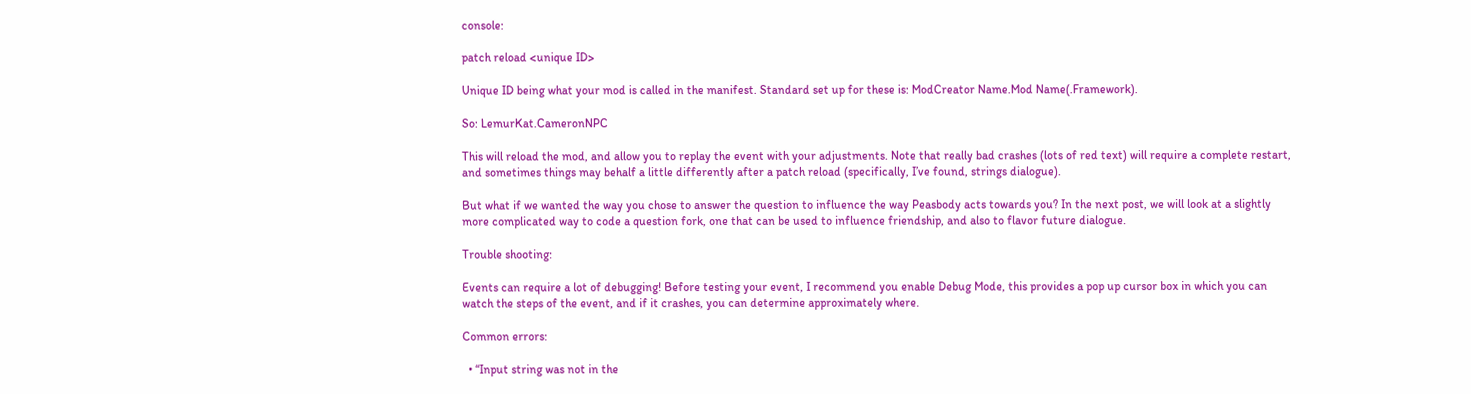console:

patch reload <unique ID>

Unique ID being what your mod is called in the manifest. Standard set up for these is: ModCreator Name.Mod Name(.Framework).

So: LemurKat.CameronNPC

This will reload the mod, and allow you to replay the event with your adjustments. Note that really bad crashes (lots of red text) will require a complete restart, and sometimes things may behalf a little differently after a patch reload (specifically, I’ve found, strings dialogue).

But what if we wanted the way you chose to answer the question to influence the way Peasbody acts towards you? In the next post, we will look at a slightly more complicated way to code a question fork, one that can be used to influence friendship, and also to flavor future dialogue.

Trouble shooting:

Events can require a lot of debugging! Before testing your event, I recommend you enable Debug Mode, this provides a pop up cursor box in which you can watch the steps of the event, and if it crashes, you can determine approximately where.

Common errors:

  • “Input string was not in the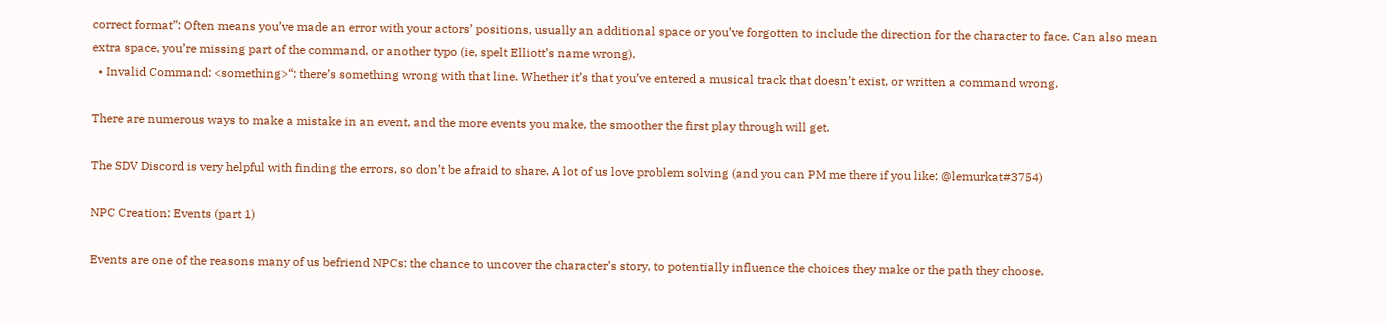correct format”: Often means you’ve made an error with your actors’ positions, usually an additional space or you’ve forgotten to include the direction for the character to face. Can also mean extra space, you’re missing part of the command, or another typo (ie, spelt Elliott’s name wrong).
  • Invalid Command: <something>“: there’s something wrong with that line. Whether it’s that you’ve entered a musical track that doesn’t exist, or written a command wrong.

There are numerous ways to make a mistake in an event, and the more events you make, the smoother the first play through will get.

The SDV Discord is very helpful with finding the errors, so don’t be afraid to share. A lot of us love problem solving (and you can PM me there if you like: @lemurkat#3754)

NPC Creation: Events (part 1)

Events are one of the reasons many of us befriend NPCs: the chance to uncover the character’s story, to potentially influence the choices they make or the path they choose.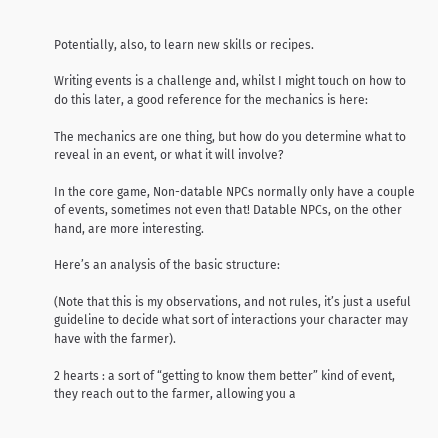Potentially, also, to learn new skills or recipes.

Writing events is a challenge and, whilst I might touch on how to do this later, a good reference for the mechanics is here:

The mechanics are one thing, but how do you determine what to reveal in an event, or what it will involve?

In the core game, Non-datable NPCs normally only have a couple of events, sometimes not even that! Datable NPCs, on the other hand, are more interesting.

Here’s an analysis of the basic structure:

(Note that this is my observations, and not rules, it’s just a useful guideline to decide what sort of interactions your character may have with the farmer).

2 hearts : a sort of “getting to know them better” kind of event, they reach out to the farmer, allowing you a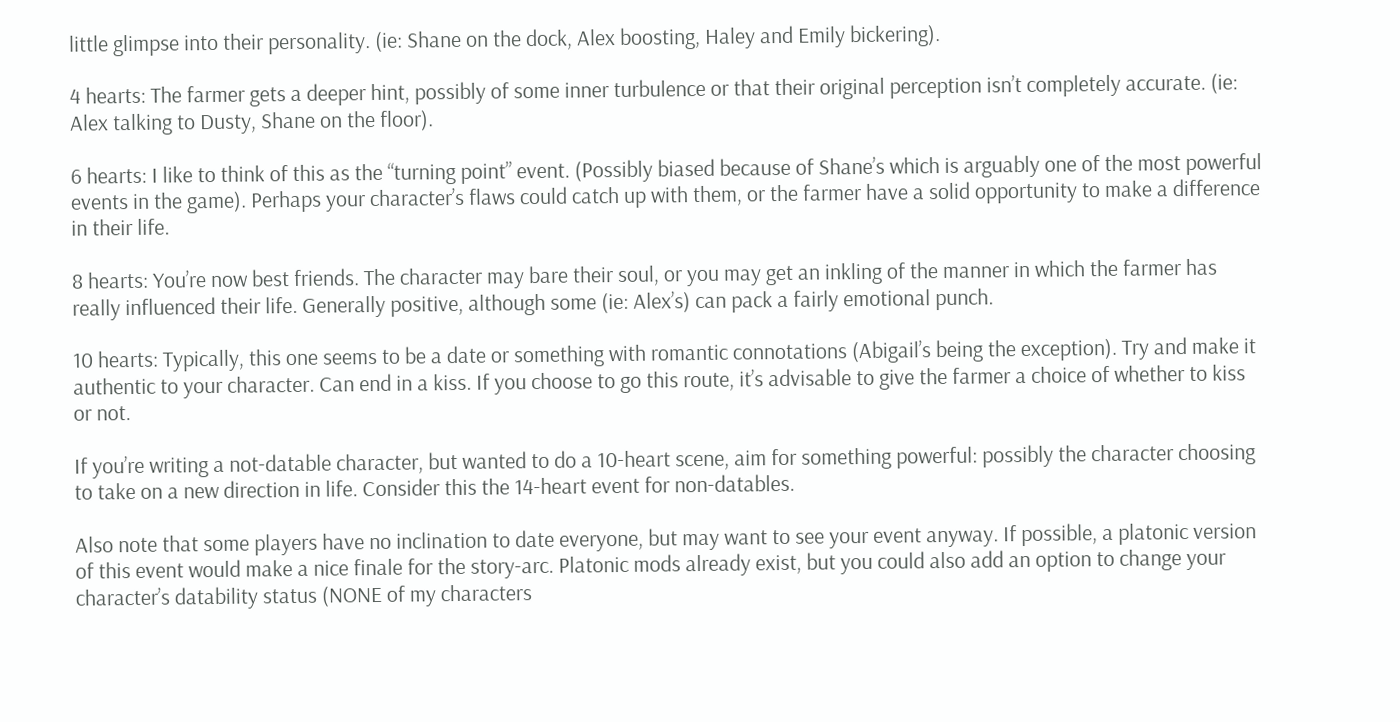little glimpse into their personality. (ie: Shane on the dock, Alex boosting, Haley and Emily bickering).

4 hearts: The farmer gets a deeper hint, possibly of some inner turbulence or that their original perception isn’t completely accurate. (ie: Alex talking to Dusty, Shane on the floor).

6 hearts: I like to think of this as the “turning point” event. (Possibly biased because of Shane’s which is arguably one of the most powerful events in the game). Perhaps your character’s flaws could catch up with them, or the farmer have a solid opportunity to make a difference in their life.

8 hearts: You’re now best friends. The character may bare their soul, or you may get an inkling of the manner in which the farmer has really influenced their life. Generally positive, although some (ie: Alex’s) can pack a fairly emotional punch.

10 hearts: Typically, this one seems to be a date or something with romantic connotations (Abigail’s being the exception). Try and make it authentic to your character. Can end in a kiss. If you choose to go this route, it’s advisable to give the farmer a choice of whether to kiss or not.

If you’re writing a not-datable character, but wanted to do a 10-heart scene, aim for something powerful: possibly the character choosing to take on a new direction in life. Consider this the 14-heart event for non-datables.

Also note that some players have no inclination to date everyone, but may want to see your event anyway. If possible, a platonic version of this event would make a nice finale for the story-arc. Platonic mods already exist, but you could also add an option to change your character’s datability status (NONE of my characters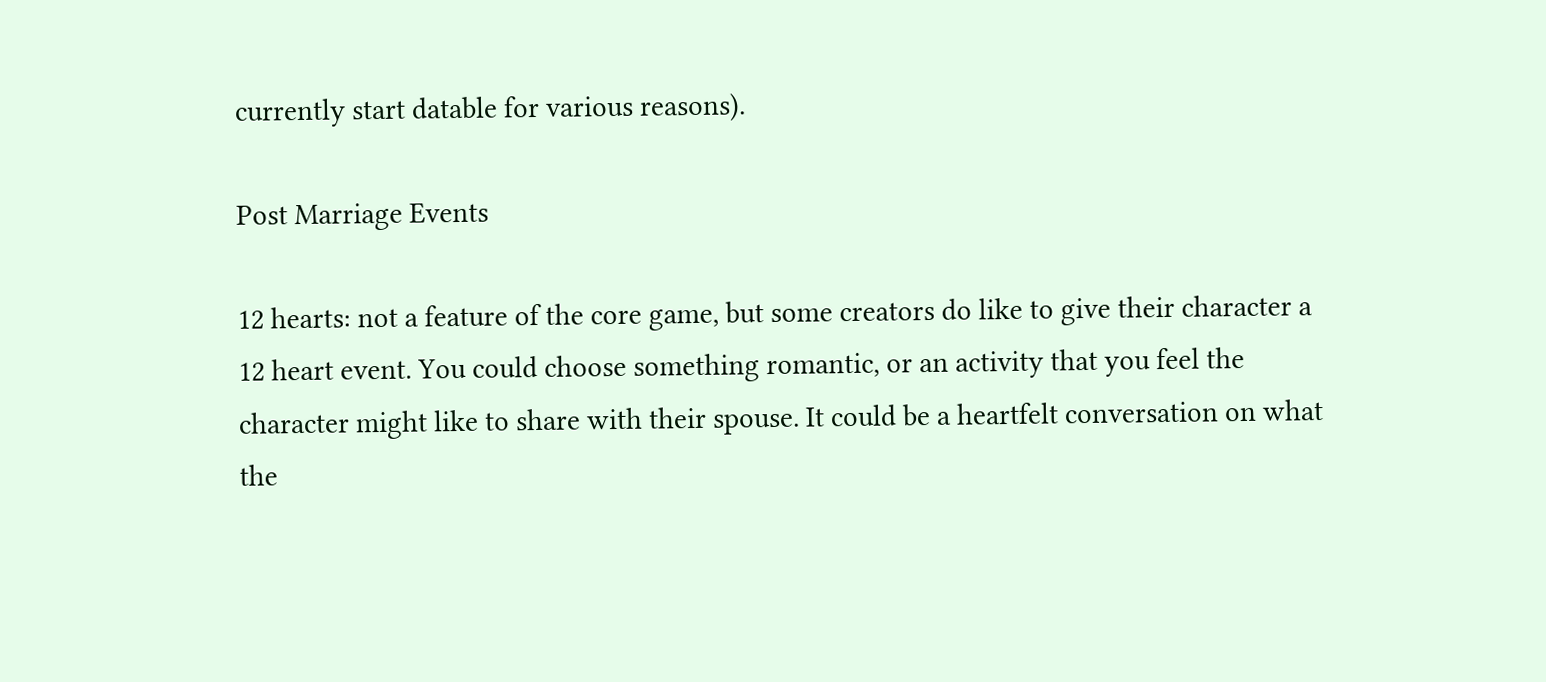currently start datable for various reasons).

Post Marriage Events

12 hearts: not a feature of the core game, but some creators do like to give their character a 12 heart event. You could choose something romantic, or an activity that you feel the character might like to share with their spouse. It could be a heartfelt conversation on what the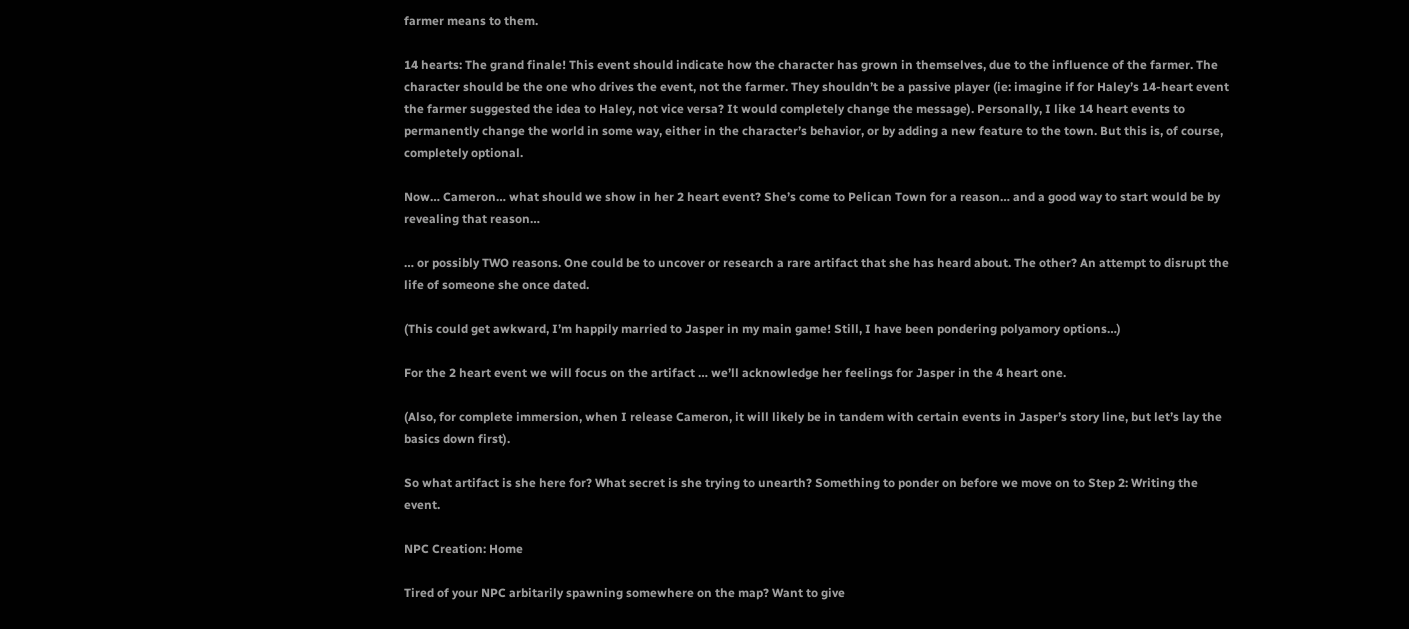farmer means to them.

14 hearts: The grand finale! This event should indicate how the character has grown in themselves, due to the influence of the farmer. The character should be the one who drives the event, not the farmer. They shouldn’t be a passive player (ie: imagine if for Haley’s 14-heart event the farmer suggested the idea to Haley, not vice versa? It would completely change the message). Personally, I like 14 heart events to permanently change the world in some way, either in the character’s behavior, or by adding a new feature to the town. But this is, of course, completely optional.

Now… Cameron… what should we show in her 2 heart event? She’s come to Pelican Town for a reason… and a good way to start would be by revealing that reason…

… or possibly TWO reasons. One could be to uncover or research a rare artifact that she has heard about. The other? An attempt to disrupt the life of someone she once dated.

(This could get awkward, I’m happily married to Jasper in my main game! Still, I have been pondering polyamory options…)

For the 2 heart event we will focus on the artifact … we’ll acknowledge her feelings for Jasper in the 4 heart one.

(Also, for complete immersion, when I release Cameron, it will likely be in tandem with certain events in Jasper’s story line, but let’s lay the basics down first).

So what artifact is she here for? What secret is she trying to unearth? Something to ponder on before we move on to Step 2: Writing the event.

NPC Creation: Home

Tired of your NPC arbitarily spawning somewhere on the map? Want to give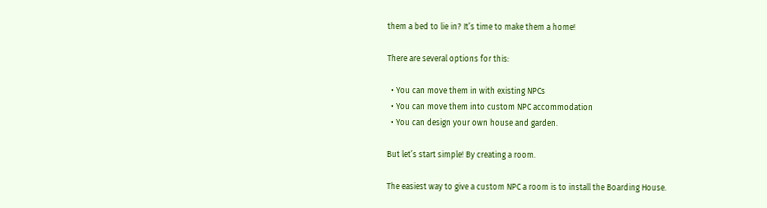them a bed to lie in? It’s time to make them a home!

There are several options for this:

  • You can move them in with existing NPCs
  • You can move them into custom NPC accommodation
  • You can design your own house and garden.

But let’s start simple! By creating a room.

The easiest way to give a custom NPC a room is to install the Boarding House.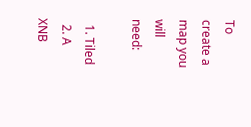To create a map you will need:

  1. Tiled
  2. A XNB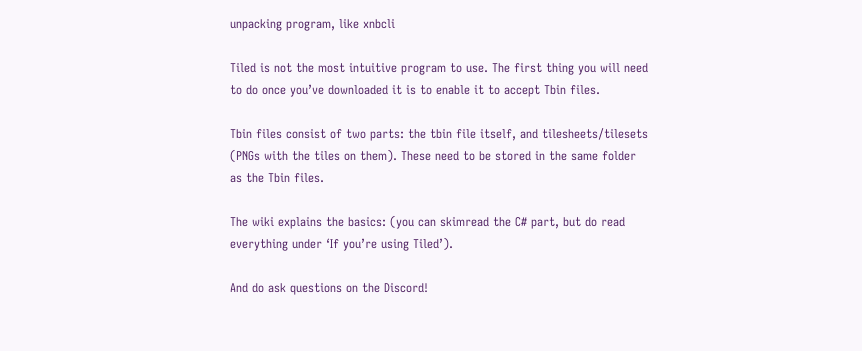unpacking program, like xnbcli

Tiled is not the most intuitive program to use. The first thing you will need to do once you’ve downloaded it is to enable it to accept Tbin files.

Tbin files consist of two parts: the tbin file itself, and tilesheets/tilesets (PNGs with the tiles on them). These need to be stored in the same folder as the Tbin files.

The wiki explains the basics: (you can skimread the C# part, but do read everything under ‘If you’re using Tiled’).

And do ask questions on the Discord!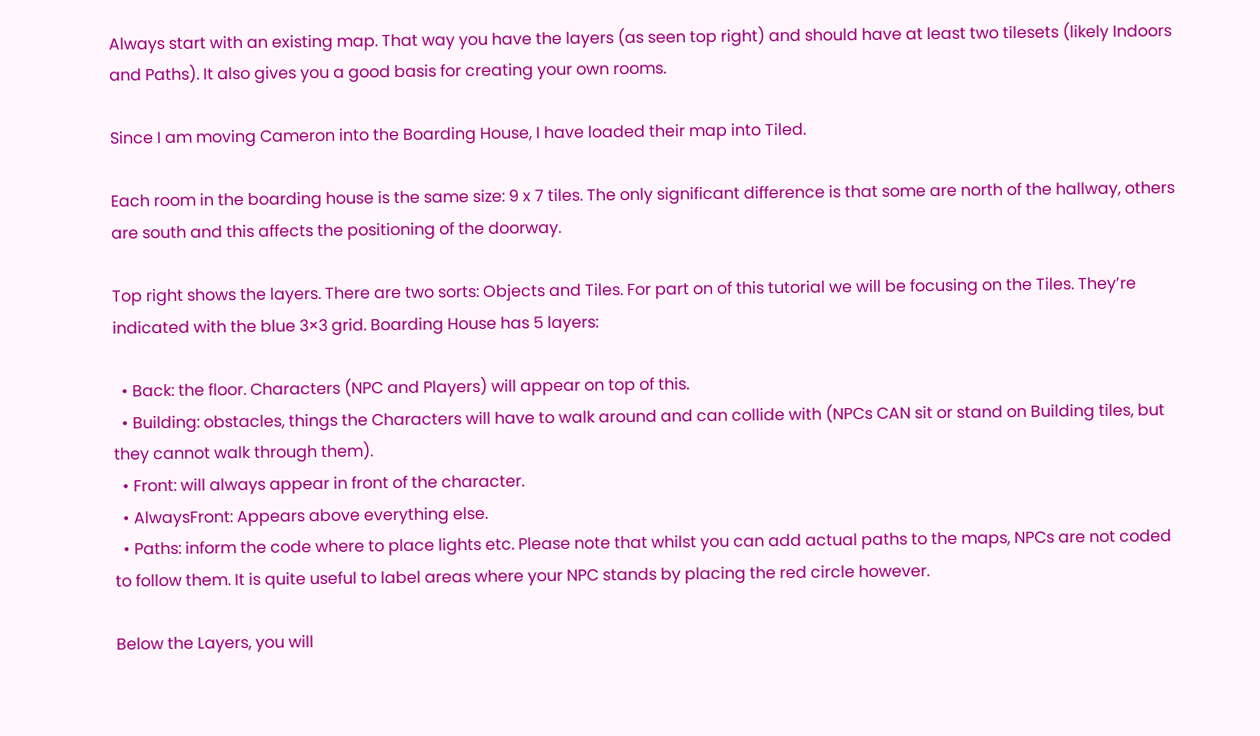Always start with an existing map. That way you have the layers (as seen top right) and should have at least two tilesets (likely Indoors and Paths). It also gives you a good basis for creating your own rooms.

Since I am moving Cameron into the Boarding House, I have loaded their map into Tiled.

Each room in the boarding house is the same size: 9 x 7 tiles. The only significant difference is that some are north of the hallway, others are south and this affects the positioning of the doorway.

Top right shows the layers. There are two sorts: Objects and Tiles. For part on of this tutorial we will be focusing on the Tiles. They’re indicated with the blue 3×3 grid. Boarding House has 5 layers:

  • Back: the floor. Characters (NPC and Players) will appear on top of this.
  • Building: obstacles, things the Characters will have to walk around and can collide with (NPCs CAN sit or stand on Building tiles, but they cannot walk through them).
  • Front: will always appear in front of the character.
  • AlwaysFront: Appears above everything else.
  • Paths: inform the code where to place lights etc. Please note that whilst you can add actual paths to the maps, NPCs are not coded to follow them. It is quite useful to label areas where your NPC stands by placing the red circle however.

Below the Layers, you will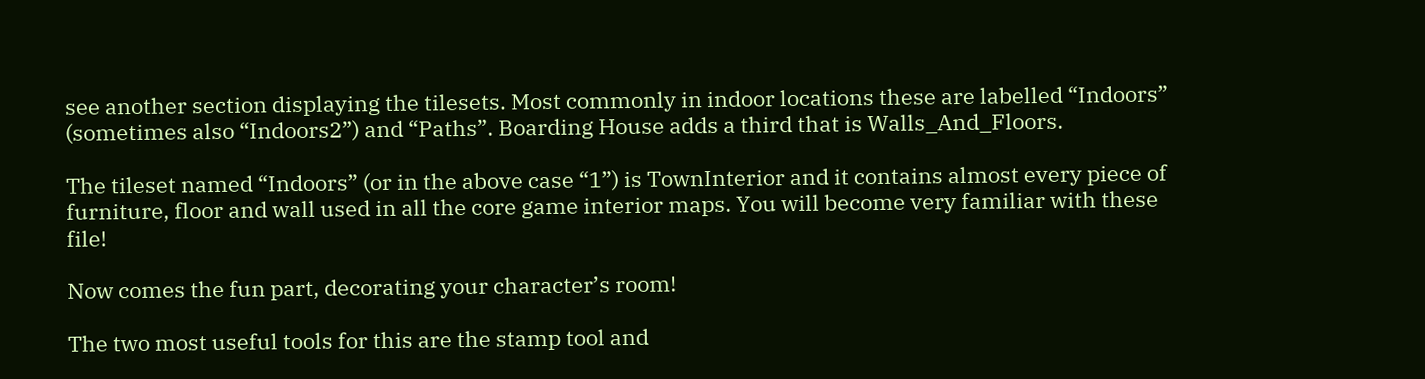see another section displaying the tilesets. Most commonly in indoor locations these are labelled “Indoors” (sometimes also “Indoors2”) and “Paths”. Boarding House adds a third that is Walls_And_Floors.

The tileset named “Indoors” (or in the above case “1”) is TownInterior and it contains almost every piece of furniture, floor and wall used in all the core game interior maps. You will become very familiar with these file!

Now comes the fun part, decorating your character’s room!

The two most useful tools for this are the stamp tool and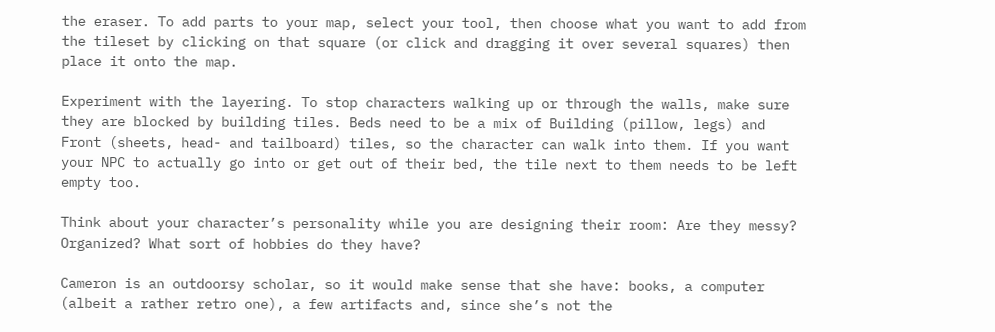the eraser. To add parts to your map, select your tool, then choose what you want to add from the tileset by clicking on that square (or click and dragging it over several squares) then place it onto the map.

Experiment with the layering. To stop characters walking up or through the walls, make sure they are blocked by building tiles. Beds need to be a mix of Building (pillow, legs) and Front (sheets, head- and tailboard) tiles, so the character can walk into them. If you want your NPC to actually go into or get out of their bed, the tile next to them needs to be left empty too.

Think about your character’s personality while you are designing their room: Are they messy? Organized? What sort of hobbies do they have?

Cameron is an outdoorsy scholar, so it would make sense that she have: books, a computer (albeit a rather retro one), a few artifacts and, since she’s not the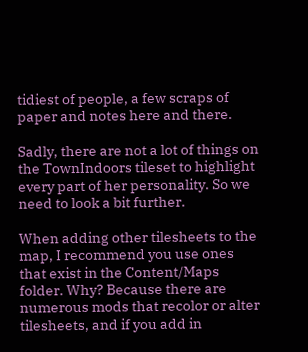tidiest of people, a few scraps of paper and notes here and there.

Sadly, there are not a lot of things on the TownIndoors tileset to highlight every part of her personality. So we need to look a bit further.

When adding other tilesheets to the map, I recommend you use ones that exist in the Content/Maps folder. Why? Because there are numerous mods that recolor or alter tilesheets, and if you add in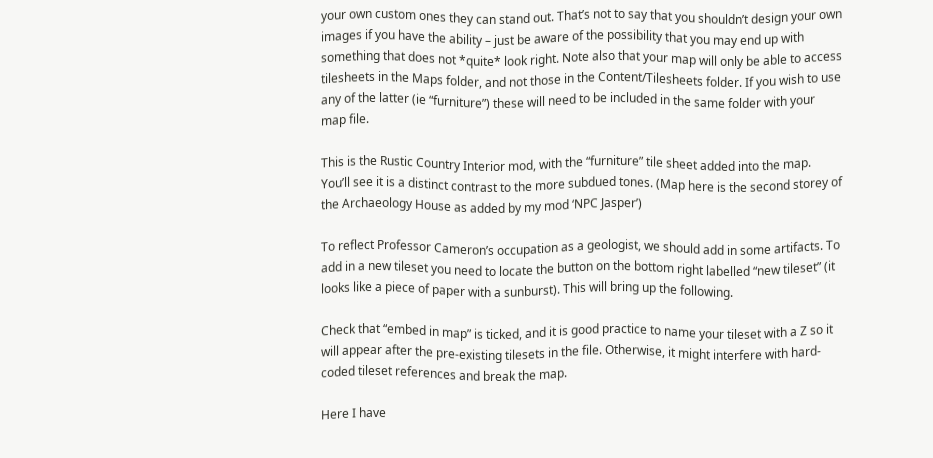your own custom ones they can stand out. That’s not to say that you shouldn’t design your own images if you have the ability – just be aware of the possibility that you may end up with something that does not *quite* look right. Note also that your map will only be able to access tilesheets in the Maps folder, and not those in the Content/Tilesheets folder. If you wish to use any of the latter (ie “furniture”) these will need to be included in the same folder with your map file.

This is the Rustic Country Interior mod, with the “furniture” tile sheet added into the map. You’ll see it is a distinct contrast to the more subdued tones. (Map here is the second storey of the Archaeology House as added by my mod ‘NPC Jasper’)

To reflect Professor Cameron’s occupation as a geologist, we should add in some artifacts. To add in a new tileset you need to locate the button on the bottom right labelled “new tileset” (it looks like a piece of paper with a sunburst). This will bring up the following.

Check that “embed in map” is ticked, and it is good practice to name your tileset with a Z so it will appear after the pre-existing tilesets in the file. Otherwise, it might interfere with hard-coded tileset references and break the map.

Here I have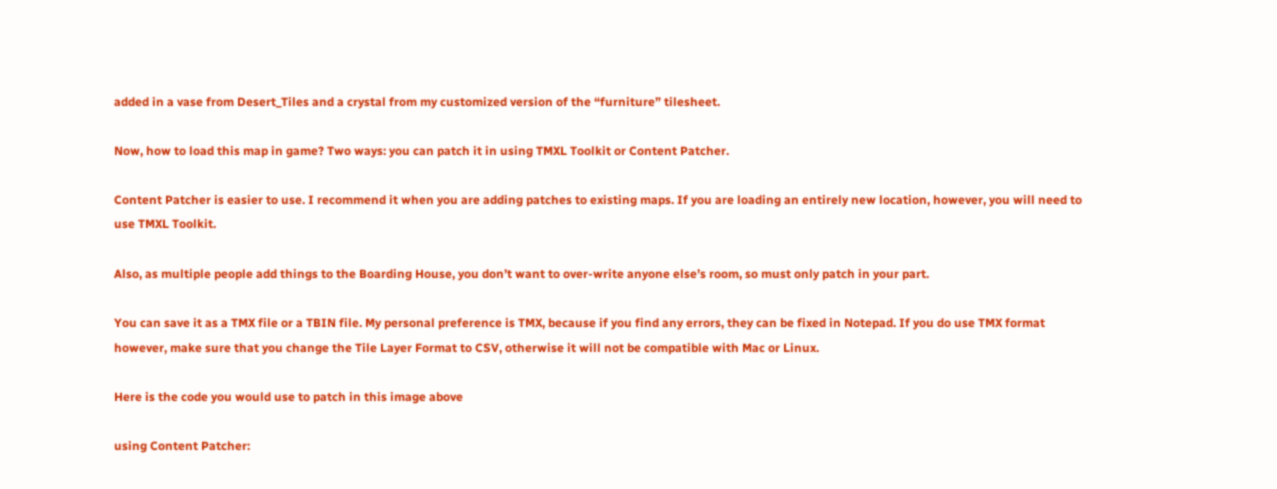added in a vase from Desert_Tiles and a crystal from my customized version of the “furniture” tilesheet.

Now, how to load this map in game? Two ways: you can patch it in using TMXL Toolkit or Content Patcher.

Content Patcher is easier to use. I recommend it when you are adding patches to existing maps. If you are loading an entirely new location, however, you will need to use TMXL Toolkit.

Also, as multiple people add things to the Boarding House, you don’t want to over-write anyone else’s room, so must only patch in your part.

You can save it as a TMX file or a TBIN file. My personal preference is TMX, because if you find any errors, they can be fixed in Notepad. If you do use TMX format however, make sure that you change the Tile Layer Format to CSV, otherwise it will not be compatible with Mac or Linux.

Here is the code you would use to patch in this image above

using Content Patcher: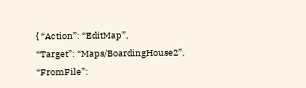{ “Action”: “EditMap”,
“Target”: “Maps/BoardingHouse2”,
“FromFile”: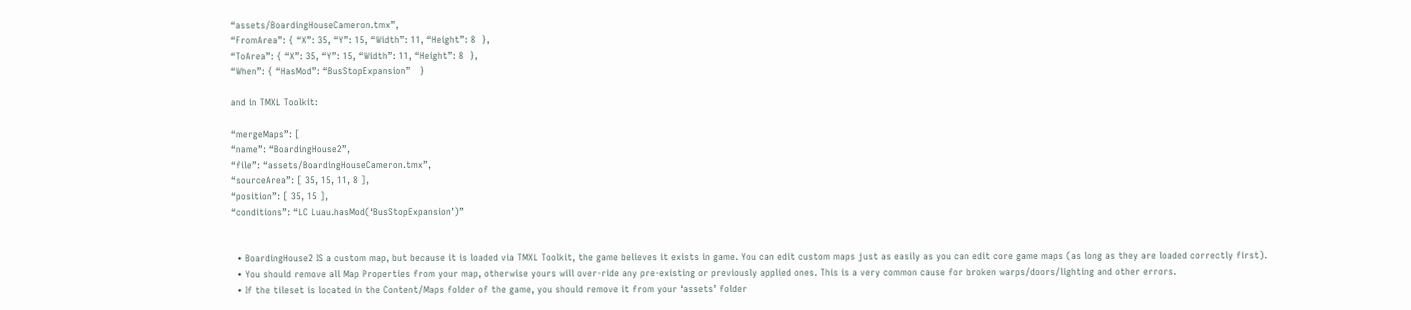“assets/BoardingHouseCameron.tmx”,
“FromArea”: { “X”: 35, “Y”: 15, “Width”: 11, “Height”: 8  },
“ToArea”: { “X”: 35, “Y”: 15, “Width”: 11, “Height”: 8  },
“When”: { “HasMod”: “BusStopExpansion”   }

and in TMXL Toolkit:

“mergeMaps”: [
“name”: “BoardingHouse2”,
“file”: “assets/BoardingHouseCameron.tmx”,
“sourceArea”: [ 35, 15, 11, 8 ],
“position”: [ 35, 15 ],
“conditions”: “LC Luau.hasMod(‘BusStopExpansion’)”


  • BoardingHouse2 IS a custom map, but because it is loaded via TMXL Toolkit, the game believes it exists in game. You can edit custom maps just as easily as you can edit core game maps (as long as they are loaded correctly first).
  • You should remove all Map Properties from your map, otherwise yours will over-ride any pre-existing or previously applied ones. This is a very common cause for broken warps/doors/lighting and other errors.
  • If the tileset is located in the Content/Maps folder of the game, you should remove it from your ‘assets’ folder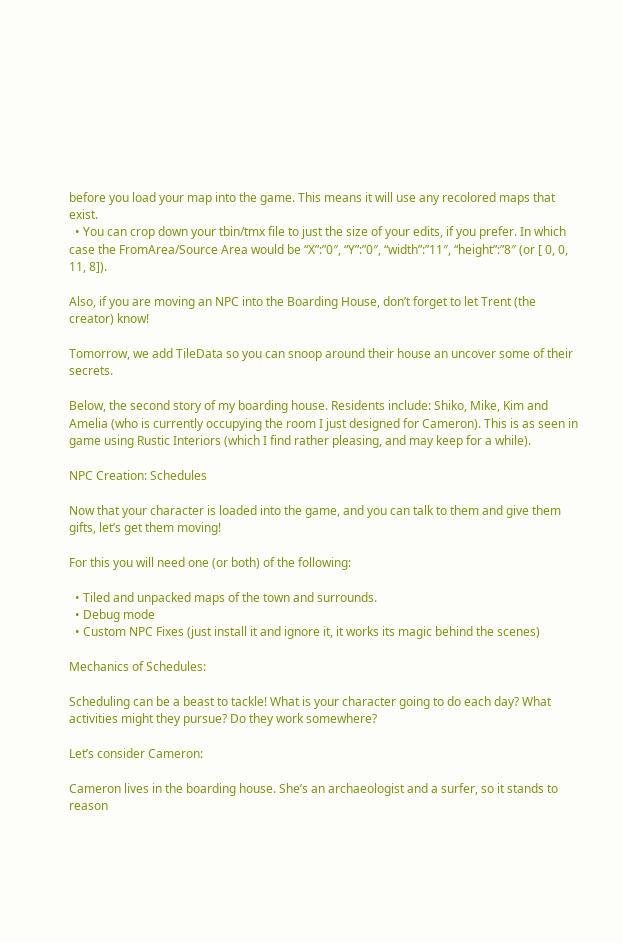before you load your map into the game. This means it will use any recolored maps that exist.
  • You can crop down your tbin/tmx file to just the size of your edits, if you prefer. In which case the FromArea/Source Area would be “X”:”0″, “Y”:”0″, “width”:”11″, “height”:”8″ (or [ 0, 0, 11, 8]).

Also, if you are moving an NPC into the Boarding House, don’t forget to let Trent (the creator) know!

Tomorrow, we add TileData so you can snoop around their house an uncover some of their secrets.

Below, the second story of my boarding house. Residents include: Shiko, Mike, Kim and Amelia (who is currently occupying the room I just designed for Cameron). This is as seen in game using Rustic Interiors (which I find rather pleasing, and may keep for a while).

NPC Creation: Schedules

Now that your character is loaded into the game, and you can talk to them and give them gifts, let’s get them moving!

For this you will need one (or both) of the following:

  • Tiled and unpacked maps of the town and surrounds.
  • Debug mode
  • Custom NPC Fixes (just install it and ignore it, it works its magic behind the scenes)

Mechanics of Schedules:

Scheduling can be a beast to tackle! What is your character going to do each day? What activities might they pursue? Do they work somewhere?

Let’s consider Cameron:

Cameron lives in the boarding house. She’s an archaeologist and a surfer, so it stands to reason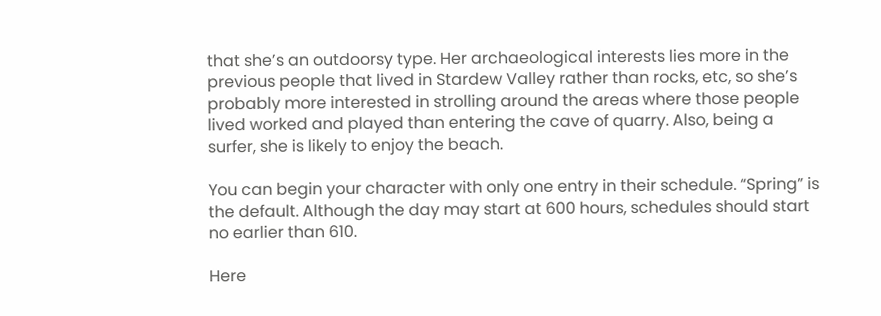that she’s an outdoorsy type. Her archaeological interests lies more in the previous people that lived in Stardew Valley rather than rocks, etc, so she’s probably more interested in strolling around the areas where those people lived worked and played than entering the cave of quarry. Also, being a surfer, she is likely to enjoy the beach.

You can begin your character with only one entry in their schedule. “Spring” is the default. Although the day may start at 600 hours, schedules should start no earlier than 610.

Here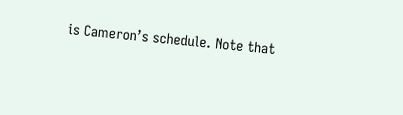is Cameron’s schedule. Note that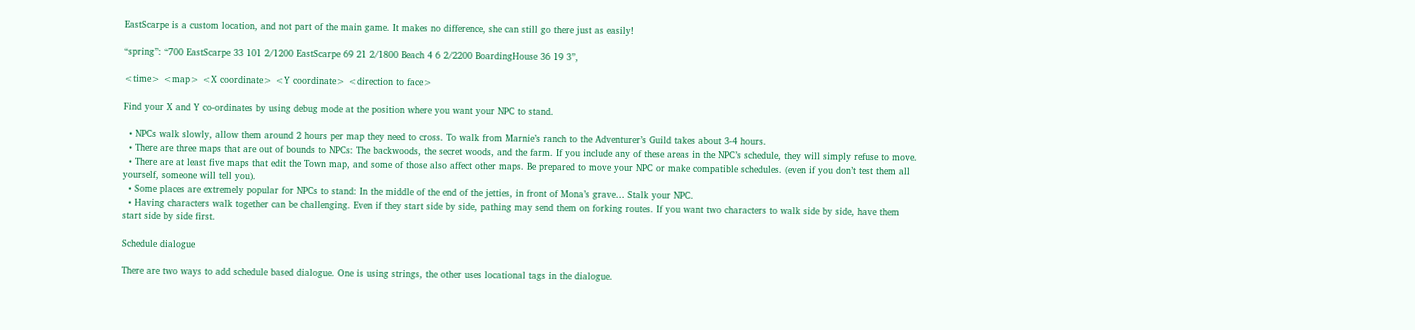EastScarpe is a custom location, and not part of the main game. It makes no difference, she can still go there just as easily!

“spring”: “700 EastScarpe 33 101 2/1200 EastScarpe 69 21 2/1800 Beach 4 6 2/2200 BoardingHouse 36 19 3”,

<time> <map> <X coordinate> <Y coordinate> <direction to face>

Find your X and Y co-ordinates by using debug mode at the position where you want your NPC to stand.

  • NPCs walk slowly, allow them around 2 hours per map they need to cross. To walk from Marnie’s ranch to the Adventurer’s Guild takes about 3-4 hours.
  • There are three maps that are out of bounds to NPCs: The backwoods, the secret woods, and the farm. If you include any of these areas in the NPC’s schedule, they will simply refuse to move.
  • There are at least five maps that edit the Town map, and some of those also affect other maps. Be prepared to move your NPC or make compatible schedules. (even if you don’t test them all yourself, someone will tell you).
  • Some places are extremely popular for NPCs to stand: In the middle of the end of the jetties, in front of Mona’s grave… Stalk your NPC.
  • Having characters walk together can be challenging. Even if they start side by side, pathing may send them on forking routes. If you want two characters to walk side by side, have them start side by side first.

Schedule dialogue

There are two ways to add schedule based dialogue. One is using strings, the other uses locational tags in the dialogue.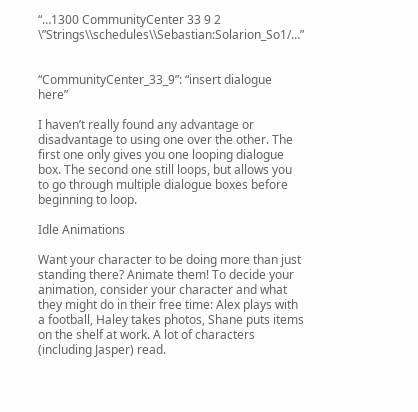“…1300 CommunityCenter 33 9 2 \”Strings\\schedules\\Sebastian:Solarion_So1/…”


“CommunityCenter_33_9”: “insert dialogue here”

I haven’t really found any advantage or disadvantage to using one over the other. The first one only gives you one looping dialogue box. The second one still loops, but allows you to go through multiple dialogue boxes before beginning to loop.

Idle Animations

Want your character to be doing more than just standing there? Animate them! To decide your animation, consider your character and what they might do in their free time: Alex plays with a football, Haley takes photos, Shane puts items on the shelf at work. A lot of characters (including Jasper) read.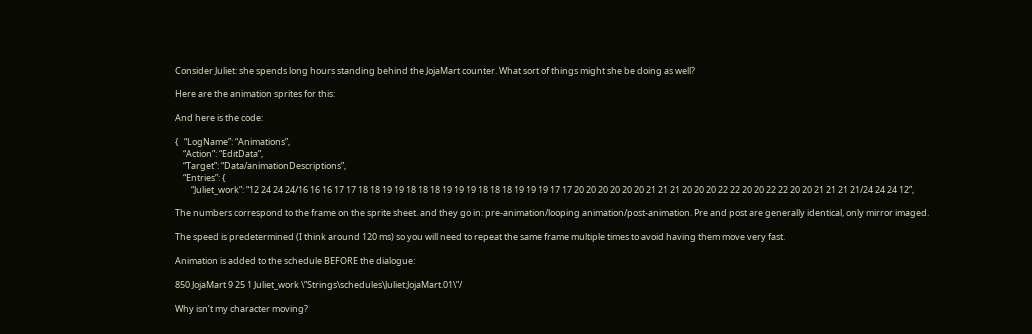Consider Juliet: she spends long hours standing behind the JojaMart counter. What sort of things might she be doing as well?

Here are the animation sprites for this:

And here is the code:

{   “LogName”: “Animations”,
    “Action”: “EditData”,
    “Target”: “Data/animationDescriptions”,
    “Entries”: {
        “Juliet_work”: “12 24 24 24/16 16 16 17 17 18 18 19 19 18 18 18 19 19 19 18 18 18 19 19 19 17 17 20 20 20 20 20 20 21 21 21 20 20 20 22 22 20 20 22 22 20 20 21 21 21 21/24 24 24 12”,

The numbers correspond to the frame on the sprite sheet. and they go in: pre-animation/looping animation/post-animation. Pre and post are generally identical, only mirror imaged.

The speed is predetermined (I think around 120 ms) so you will need to repeat the same frame multiple times to avoid having them move very fast.

Animation is added to the schedule BEFORE the dialogue:

850 JojaMart 9 25 1 Juliet_work \”Strings\schedules\Juliet:JojaMart.01\”/

Why isn’t my character moving?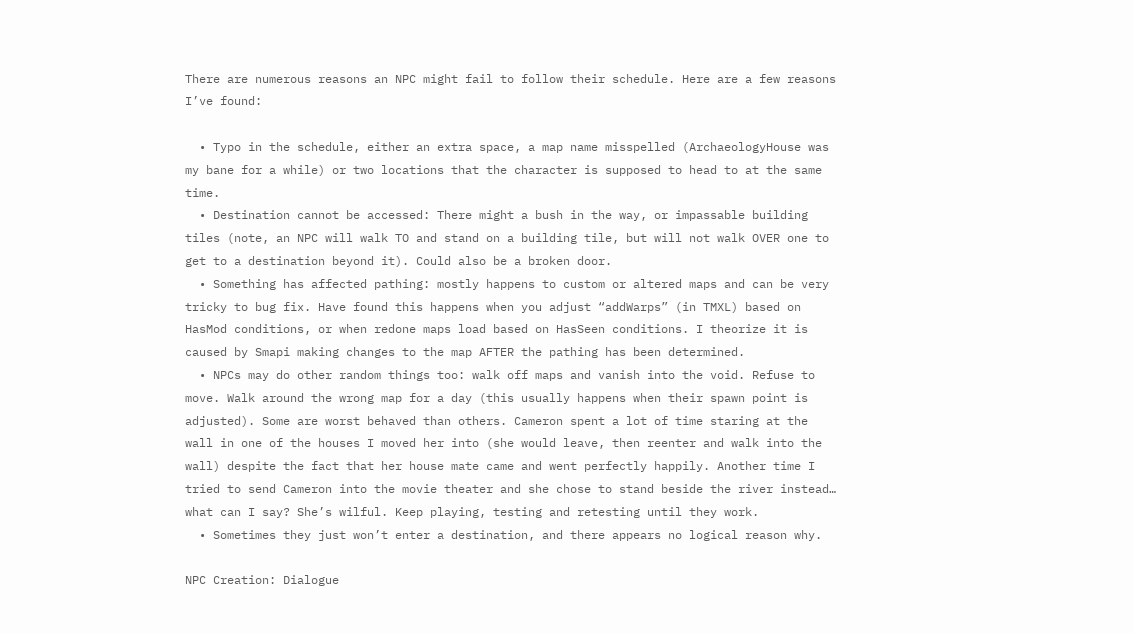There are numerous reasons an NPC might fail to follow their schedule. Here are a few reasons I’ve found:

  • Typo in the schedule, either an extra space, a map name misspelled (ArchaeologyHouse was my bane for a while) or two locations that the character is supposed to head to at the same time.
  • Destination cannot be accessed: There might a bush in the way, or impassable building tiles (note, an NPC will walk TO and stand on a building tile, but will not walk OVER one to get to a destination beyond it). Could also be a broken door.
  • Something has affected pathing: mostly happens to custom or altered maps and can be very tricky to bug fix. Have found this happens when you adjust “addWarps” (in TMXL) based on HasMod conditions, or when redone maps load based on HasSeen conditions. I theorize it is caused by Smapi making changes to the map AFTER the pathing has been determined.
  • NPCs may do other random things too: walk off maps and vanish into the void. Refuse to move. Walk around the wrong map for a day (this usually happens when their spawn point is adjusted). Some are worst behaved than others. Cameron spent a lot of time staring at the wall in one of the houses I moved her into (she would leave, then reenter and walk into the wall) despite the fact that her house mate came and went perfectly happily. Another time I tried to send Cameron into the movie theater and she chose to stand beside the river instead… what can I say? She’s wilful. Keep playing, testing and retesting until they work.
  • Sometimes they just won’t enter a destination, and there appears no logical reason why.

NPC Creation: Dialogue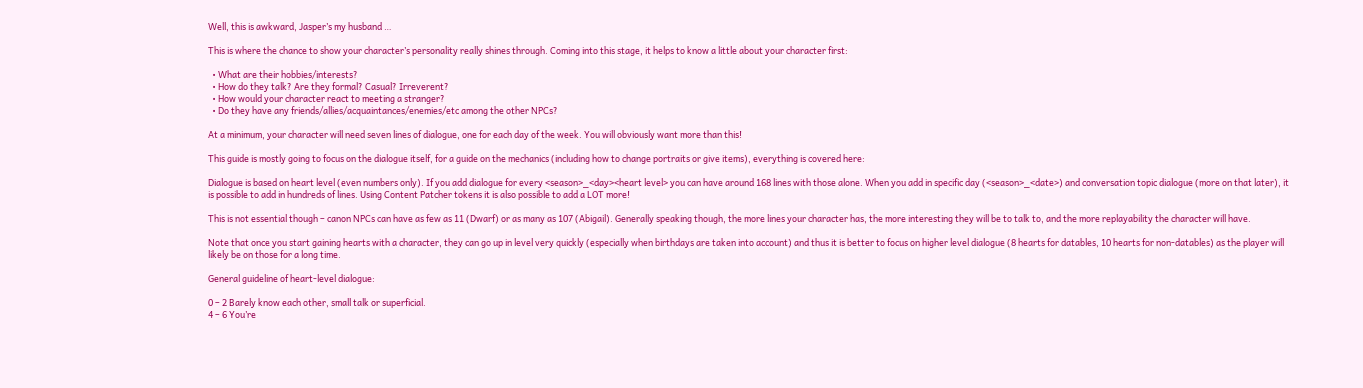Well, this is awkward, Jasper’s my husband …

This is where the chance to show your character’s personality really shines through. Coming into this stage, it helps to know a little about your character first:

  • What are their hobbies/interests?
  • How do they talk? Are they formal? Casual? Irreverent?
  • How would your character react to meeting a stranger?
  • Do they have any friends/allies/acquaintances/enemies/etc among the other NPCs?

At a minimum, your character will need seven lines of dialogue, one for each day of the week. You will obviously want more than this!

This guide is mostly going to focus on the dialogue itself, for a guide on the mechanics (including how to change portraits or give items), everything is covered here:

Dialogue is based on heart level (even numbers only). If you add dialogue for every <season>_<day><heart level> you can have around 168 lines with those alone. When you add in specific day (<season>_<date>) and conversation topic dialogue (more on that later), it is possible to add in hundreds of lines. Using Content Patcher tokens it is also possible to add a LOT more!

This is not essential though – canon NPCs can have as few as 11 (Dwarf) or as many as 107 (Abigail). Generally speaking though, the more lines your character has, the more interesting they will be to talk to, and the more replayability the character will have.

Note that once you start gaining hearts with a character, they can go up in level very quickly (especially when birthdays are taken into account) and thus it is better to focus on higher level dialogue (8 hearts for datables, 10 hearts for non-datables) as the player will likely be on those for a long time.

General guideline of heart-level dialogue:

0 – 2 Barely know each other, small talk or superficial.
4 – 6 You’re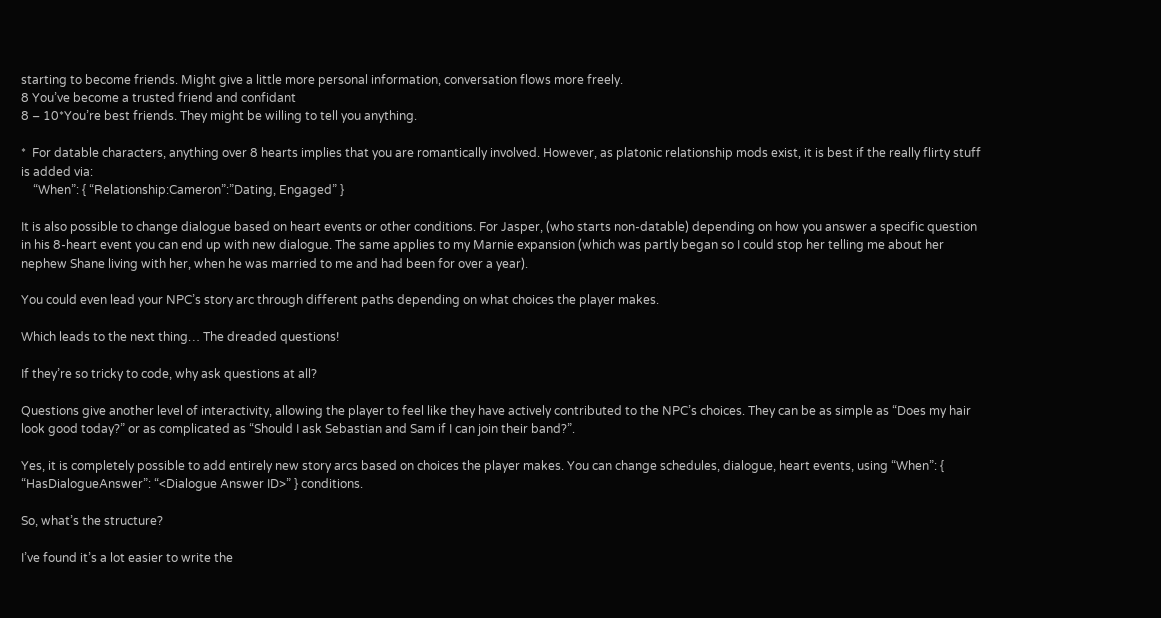starting to become friends. Might give a little more personal information, conversation flows more freely.
8 You’ve become a trusted friend and confidant
8 – 10*You’re best friends. They might be willing to tell you anything.

*  For datable characters, anything over 8 hearts implies that you are romantically involved. However, as platonic relationship mods exist, it is best if the really flirty stuff is added via:
    “When”: { “Relationship:Cameron”:”Dating, Engaged” }

It is also possible to change dialogue based on heart events or other conditions. For Jasper, (who starts non-datable) depending on how you answer a specific question in his 8-heart event you can end up with new dialogue. The same applies to my Marnie expansion (which was partly began so I could stop her telling me about her nephew Shane living with her, when he was married to me and had been for over a year).

You could even lead your NPC’s story arc through different paths depending on what choices the player makes.

Which leads to the next thing… The dreaded questions!

If they’re so tricky to code, why ask questions at all?

Questions give another level of interactivity, allowing the player to feel like they have actively contributed to the NPC’s choices. They can be as simple as “Does my hair look good today?” or as complicated as “Should I ask Sebastian and Sam if I can join their band?”.

Yes, it is completely possible to add entirely new story arcs based on choices the player makes. You can change schedules, dialogue, heart events, using “When”: { “HasDialogueAnswer”: “<Dialogue Answer ID>” } conditions.

So, what’s the structure?

I’ve found it’s a lot easier to write the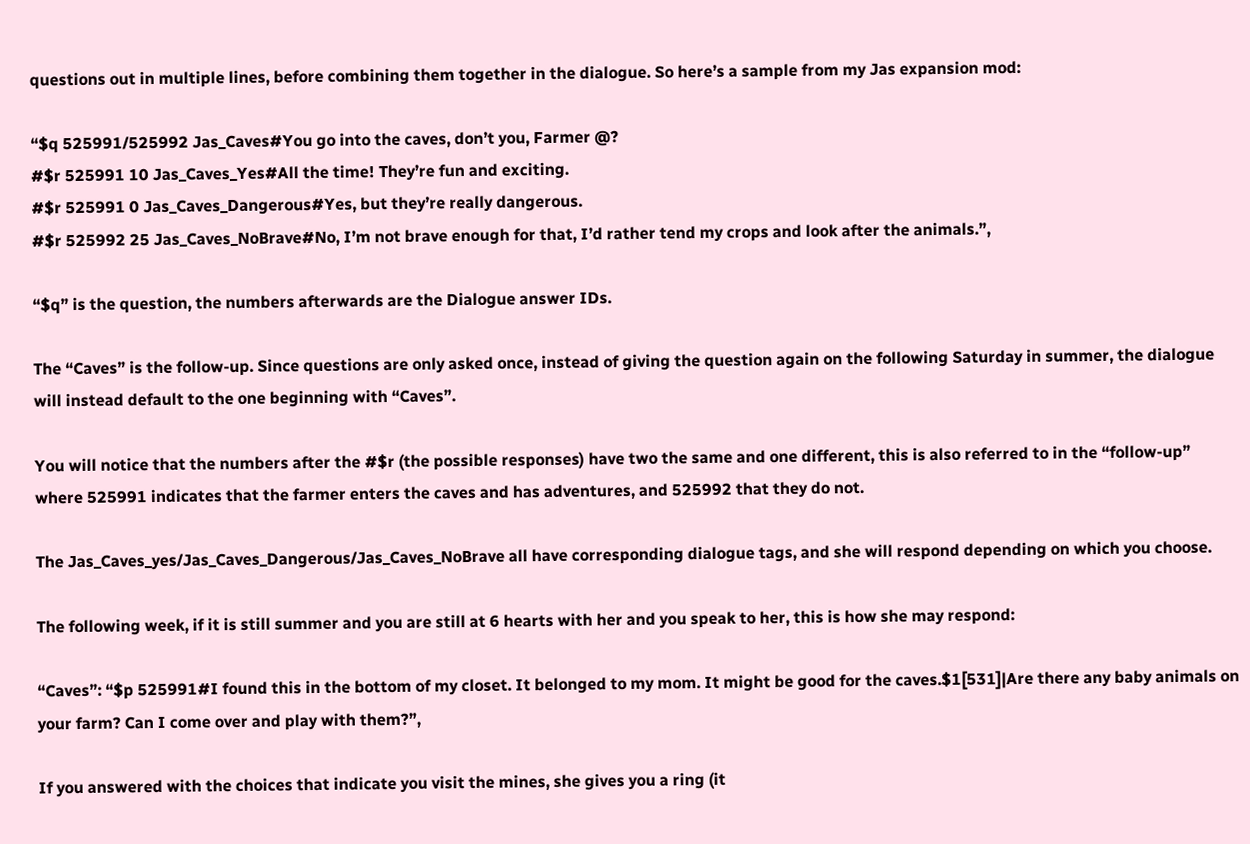questions out in multiple lines, before combining them together in the dialogue. So here’s a sample from my Jas expansion mod:

“$q 525991/525992 Jas_Caves#You go into the caves, don’t you, Farmer @?
#$r 525991 10 Jas_Caves_Yes#All the time! They’re fun and exciting.
#$r 525991 0 Jas_Caves_Dangerous#Yes, but they’re really dangerous.
#$r 525992 25 Jas_Caves_NoBrave#No, I’m not brave enough for that, I’d rather tend my crops and look after the animals.”,

“$q” is the question, the numbers afterwards are the Dialogue answer IDs.

The “Caves” is the follow-up. Since questions are only asked once, instead of giving the question again on the following Saturday in summer, the dialogue will instead default to the one beginning with “Caves”.

You will notice that the numbers after the #$r (the possible responses) have two the same and one different, this is also referred to in the “follow-up” where 525991 indicates that the farmer enters the caves and has adventures, and 525992 that they do not.

The Jas_Caves_yes/Jas_Caves_Dangerous/Jas_Caves_NoBrave all have corresponding dialogue tags, and she will respond depending on which you choose.

The following week, if it is still summer and you are still at 6 hearts with her and you speak to her, this is how she may respond:

“Caves”: “$p 525991#I found this in the bottom of my closet. It belonged to my mom. It might be good for the caves.$1[531]|Are there any baby animals on your farm? Can I come over and play with them?”,

If you answered with the choices that indicate you visit the mines, she gives you a ring (it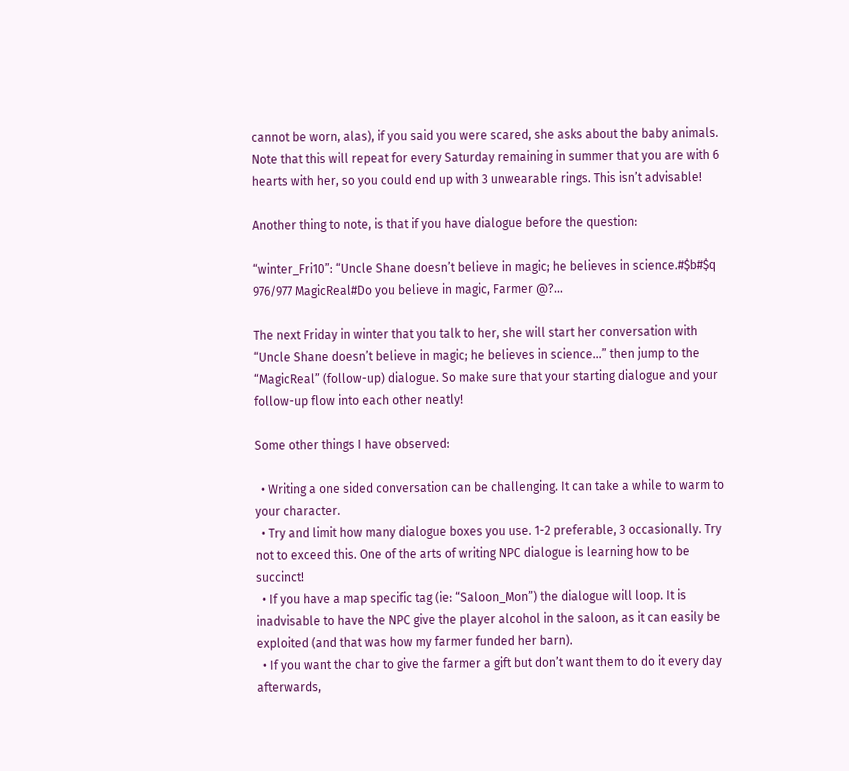cannot be worn, alas), if you said you were scared, she asks about the baby animals. Note that this will repeat for every Saturday remaining in summer that you are with 6 hearts with her, so you could end up with 3 unwearable rings. This isn’t advisable!

Another thing to note, is that if you have dialogue before the question:

“winter_Fri10”: “Uncle Shane doesn’t believe in magic; he believes in science.#$b#$q 976/977 MagicReal#Do you believe in magic, Farmer @?…

The next Friday in winter that you talk to her, she will start her conversation with “Uncle Shane doesn’t believe in magic; he believes in science…” then jump to the “MagicReal” (follow-up) dialogue. So make sure that your starting dialogue and your follow-up flow into each other neatly!

Some other things I have observed:

  • Writing a one sided conversation can be challenging. It can take a while to warm to your character.
  • Try and limit how many dialogue boxes you use. 1-2 preferable, 3 occasionally. Try not to exceed this. One of the arts of writing NPC dialogue is learning how to be succinct!
  • If you have a map specific tag (ie: “Saloon_Mon”) the dialogue will loop. It is inadvisable to have the NPC give the player alcohol in the saloon, as it can easily be exploited (and that was how my farmer funded her barn).
  • If you want the char to give the farmer a gift but don’t want them to do it every day afterwards,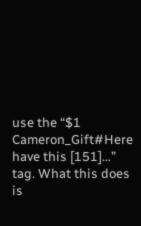use the “$1 Cameron_Gift#Here have this [151]…” tag. What this does is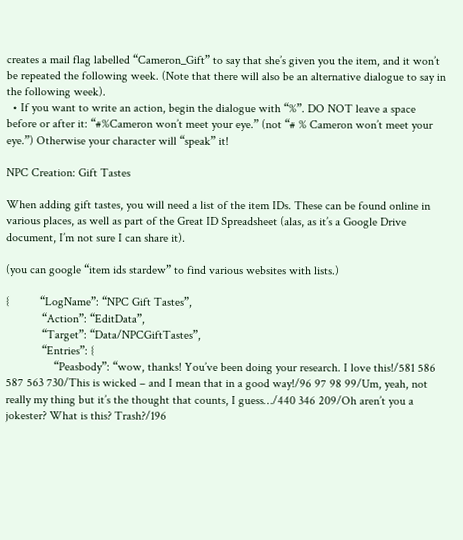creates a mail flag labelled “Cameron_Gift” to say that she’s given you the item, and it won’t be repeated the following week. (Note that there will also be an alternative dialogue to say in the following week).
  • If you want to write an action, begin the dialogue with “%”. DO NOT leave a space before or after it: “#%Cameron won’t meet your eye.” (not “# % Cameron won’t meet your eye.”) Otherwise your character will “speak” it!

NPC Creation: Gift Tastes

When adding gift tastes, you will need a list of the item IDs. These can be found online in various places, as well as part of the Great ID Spreadsheet (alas, as it’s a Google Drive document, I’m not sure I can share it).

(you can google “item ids stardew” to find various websites with lists.)

{          “LogName”: “NPC Gift Tastes”,
            “Action”: “EditData”,
            “Target”: “Data/NPCGiftTastes”,
            “Entries”: {
                “Peasbody”: “wow, thanks! You’ve been doing your research. I love this!/581 586 587 563 730/This is wicked – and I mean that in a good way!/96 97 98 99/Um, yeah, not really my thing but it’s the thought that counts, I guess…/440 346 209/Oh aren’t you a jokester? What is this? Trash?/196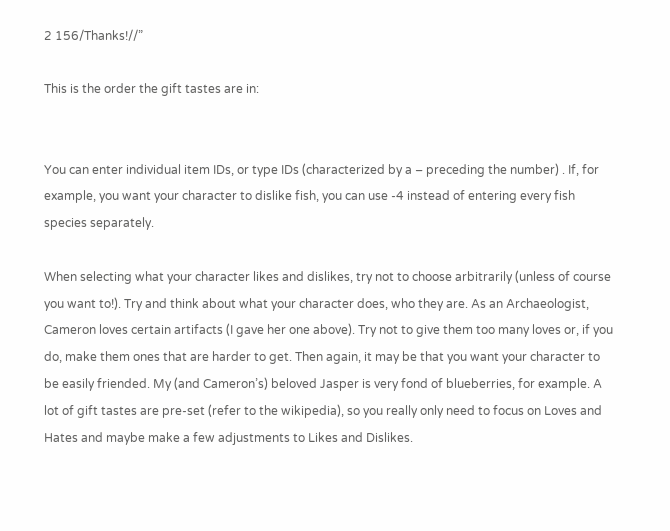2 156/Thanks!//”

This is the order the gift tastes are in:


You can enter individual item IDs, or type IDs (characterized by a – preceding the number) . If, for example, you want your character to dislike fish, you can use -4 instead of entering every fish species separately.

When selecting what your character likes and dislikes, try not to choose arbitrarily (unless of course you want to!). Try and think about what your character does, who they are. As an Archaeologist, Cameron loves certain artifacts (I gave her one above). Try not to give them too many loves or, if you do, make them ones that are harder to get. Then again, it may be that you want your character to be easily friended. My (and Cameron’s) beloved Jasper is very fond of blueberries, for example. A lot of gift tastes are pre-set (refer to the wikipedia), so you really only need to focus on Loves and Hates and maybe make a few adjustments to Likes and Dislikes.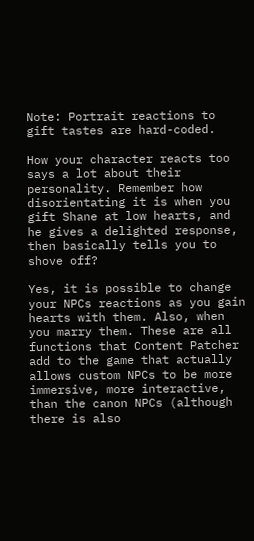Note: Portrait reactions to gift tastes are hard-coded.

How your character reacts too says a lot about their personality. Remember how disorientating it is when you gift Shane at low hearts, and he gives a delighted response, then basically tells you to shove off?

Yes, it is possible to change your NPCs reactions as you gain hearts with them. Also, when you marry them. These are all functions that Content Patcher add to the game that actually allows custom NPCs to be more immersive, more interactive, than the canon NPCs (although there is also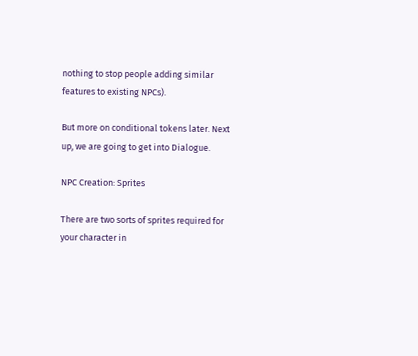nothing to stop people adding similar features to existing NPCs).

But more on conditional tokens later. Next up, we are going to get into Dialogue.

NPC Creation: Sprites

There are two sorts of sprites required for your character in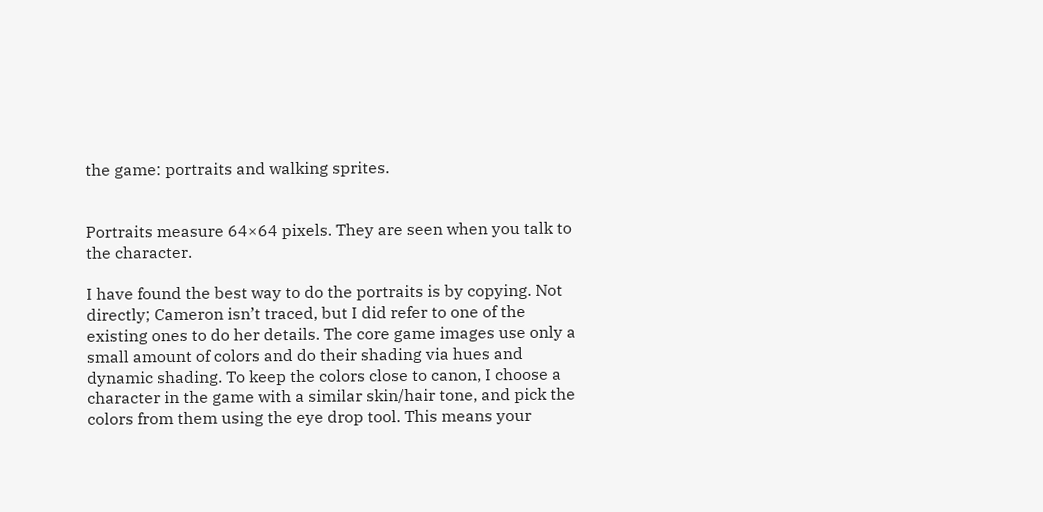the game: portraits and walking sprites.


Portraits measure 64×64 pixels. They are seen when you talk to the character.

I have found the best way to do the portraits is by copying. Not directly; Cameron isn’t traced, but I did refer to one of the existing ones to do her details. The core game images use only a small amount of colors and do their shading via hues and dynamic shading. To keep the colors close to canon, I choose a character in the game with a similar skin/hair tone, and pick the colors from them using the eye drop tool. This means your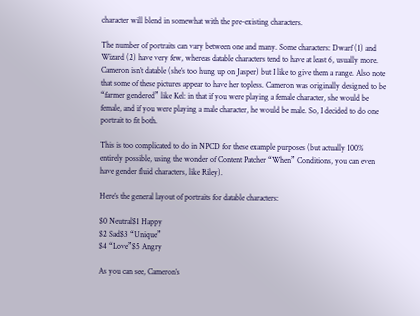character will blend in somewhat with the pre-existing characters.

The number of portraits can vary between one and many. Some characters: Dwarf (1) and Wizard (2) have very few, whereas datable characters tend to have at least 6, usually more. Cameron isn’t datable (she’s too hung up on Jasper) but I like to give them a range. Also note that some of these pictures appear to have her topless. Cameron was originally designed to be “farmer gendered” like Kel: in that if you were playing a female character, she would be female, and if you were playing a male character, he would be male. So, I decided to do one portrait to fit both.

This is too complicated to do in NPCD for these example purposes (but actually 100% entirely possible, using the wonder of Content Patcher “When” Conditions, you can even have gender fluid characters, like Riley).

Here’s the general layout of portraits for datable characters:

$0 Neutral$1 Happy
$2 Sad$3 “Unique”
$4 “Love”$5 Angry

As you can see, Cameron’s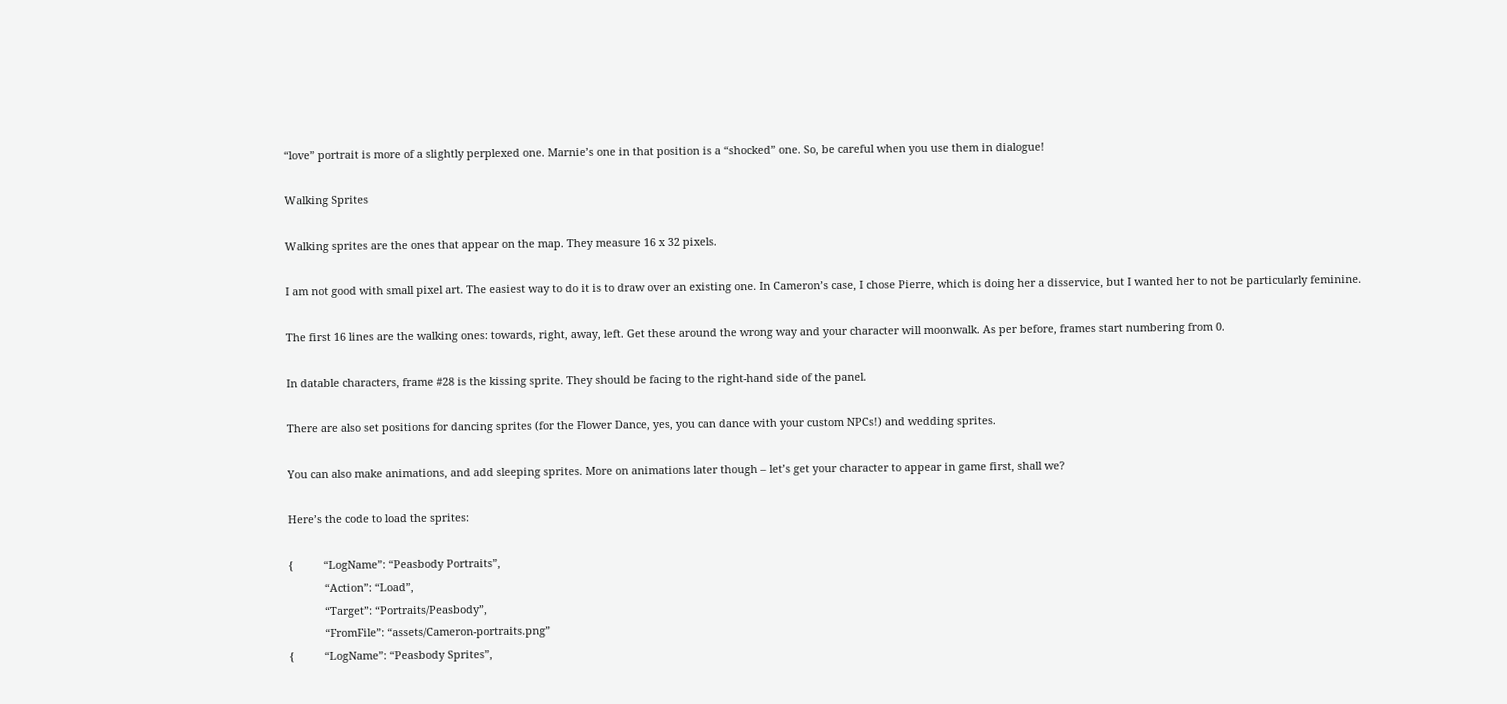“love” portrait is more of a slightly perplexed one. Marnie’s one in that position is a “shocked” one. So, be careful when you use them in dialogue!

Walking Sprites

Walking sprites are the ones that appear on the map. They measure 16 x 32 pixels.

I am not good with small pixel art. The easiest way to do it is to draw over an existing one. In Cameron’s case, I chose Pierre, which is doing her a disservice, but I wanted her to not be particularly feminine.

The first 16 lines are the walking ones: towards, right, away, left. Get these around the wrong way and your character will moonwalk. As per before, frames start numbering from 0.

In datable characters, frame #28 is the kissing sprite. They should be facing to the right-hand side of the panel.

There are also set positions for dancing sprites (for the Flower Dance, yes, you can dance with your custom NPCs!) and wedding sprites.

You can also make animations, and add sleeping sprites. More on animations later though – let’s get your character to appear in game first, shall we?

Here’s the code to load the sprites:

{          “LogName”: “Peasbody Portraits”,
            “Action”: “Load”,
            “Target”: “Portraits/Peasbody”,
            “FromFile”: “assets/Cameron-portraits.png”
{          “LogName”: “Peasbody Sprites”,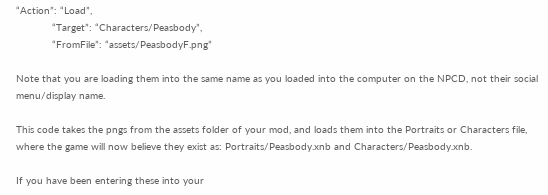“Action”: “Load”,
            “Target”: “Characters/Peasbody”,
            “FromFile”: “assets/PeasbodyF.png”

Note that you are loading them into the same name as you loaded into the computer on the NPCD, not their social menu/display name.

This code takes the pngs from the assets folder of your mod, and loads them into the Portraits or Characters file, where the game will now believe they exist as: Portraits/Peasbody.xnb and Characters/Peasbody.xnb.

If you have been entering these into your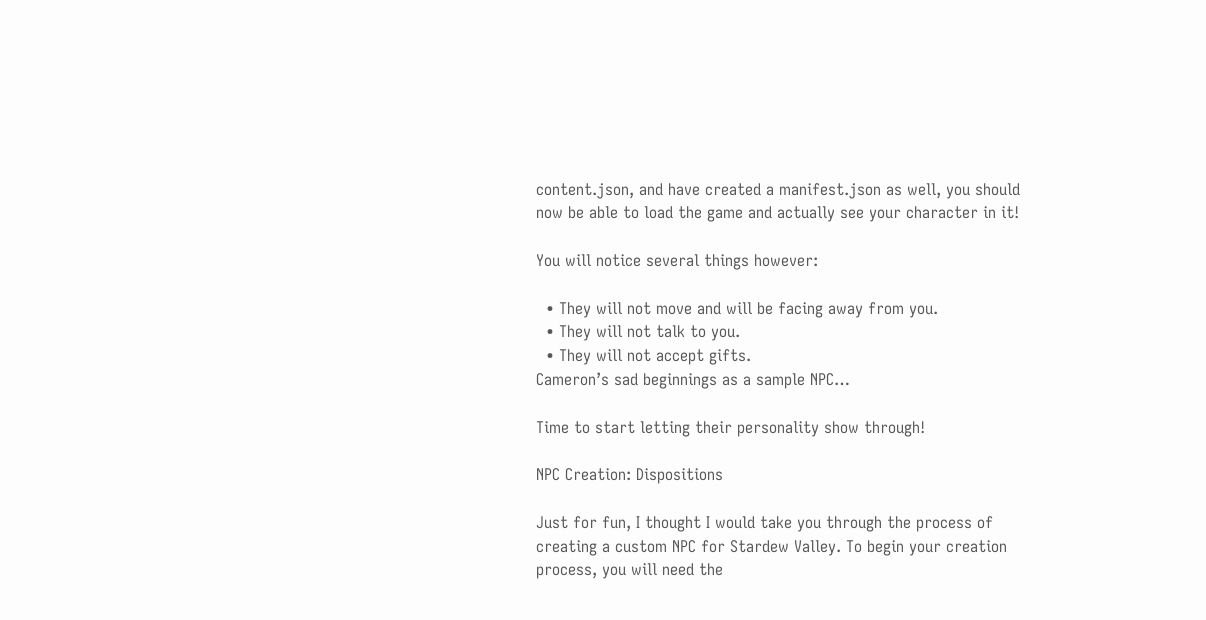content.json, and have created a manifest.json as well, you should now be able to load the game and actually see your character in it!

You will notice several things however:

  • They will not move and will be facing away from you.
  • They will not talk to you.
  • They will not accept gifts.
Cameron’s sad beginnings as a sample NPC…

Time to start letting their personality show through!

NPC Creation: Dispositions

Just for fun, I thought I would take you through the process of creating a custom NPC for Stardew Valley. To begin your creation process, you will need the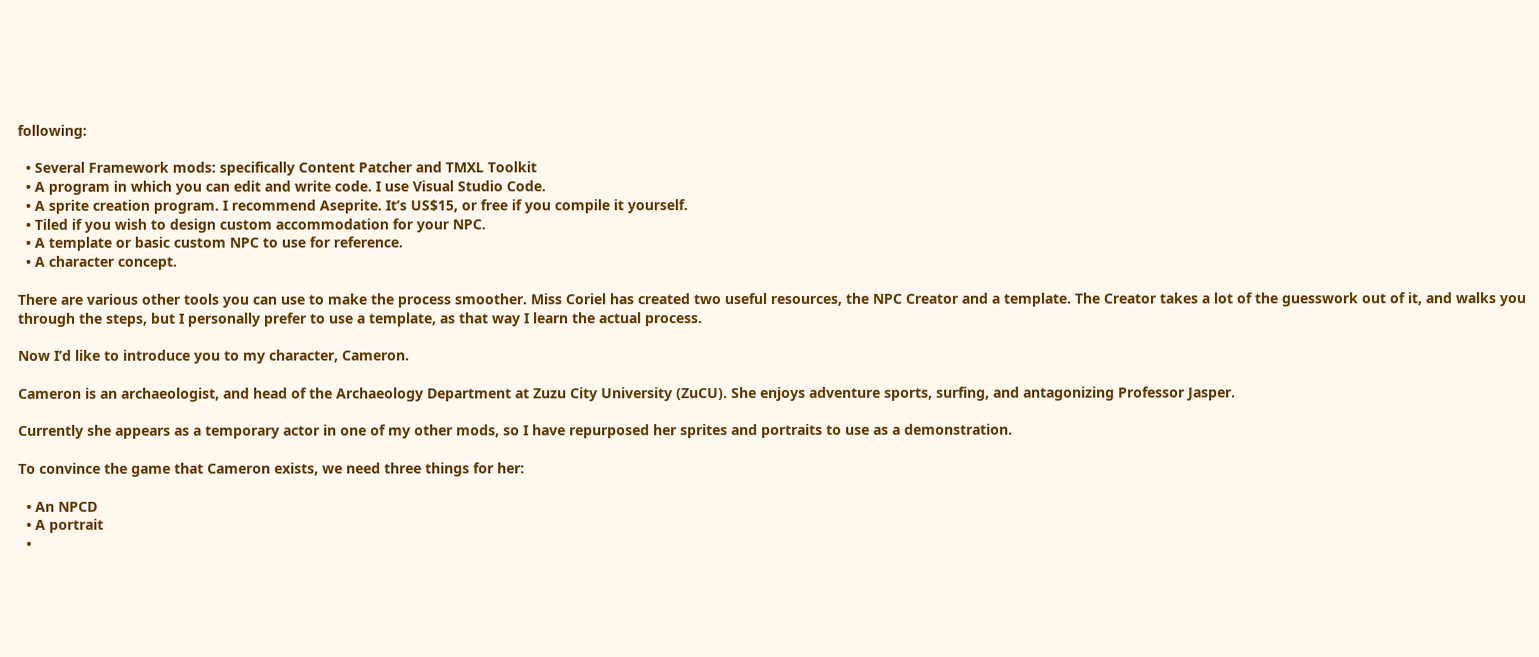following:

  • Several Framework mods: specifically Content Patcher and TMXL Toolkit
  • A program in which you can edit and write code. I use Visual Studio Code.
  • A sprite creation program. I recommend Aseprite. It’s US$15, or free if you compile it yourself.
  • Tiled if you wish to design custom accommodation for your NPC.
  • A template or basic custom NPC to use for reference.
  • A character concept.

There are various other tools you can use to make the process smoother. Miss Coriel has created two useful resources, the NPC Creator and a template. The Creator takes a lot of the guesswork out of it, and walks you through the steps, but I personally prefer to use a template, as that way I learn the actual process.

Now I’d like to introduce you to my character, Cameron.

Cameron is an archaeologist, and head of the Archaeology Department at Zuzu City University (ZuCU). She enjoys adventure sports, surfing, and antagonizing Professor Jasper.

Currently she appears as a temporary actor in one of my other mods, so I have repurposed her sprites and portraits to use as a demonstration.

To convince the game that Cameron exists, we need three things for her:

  • An NPCD
  • A portrait
  •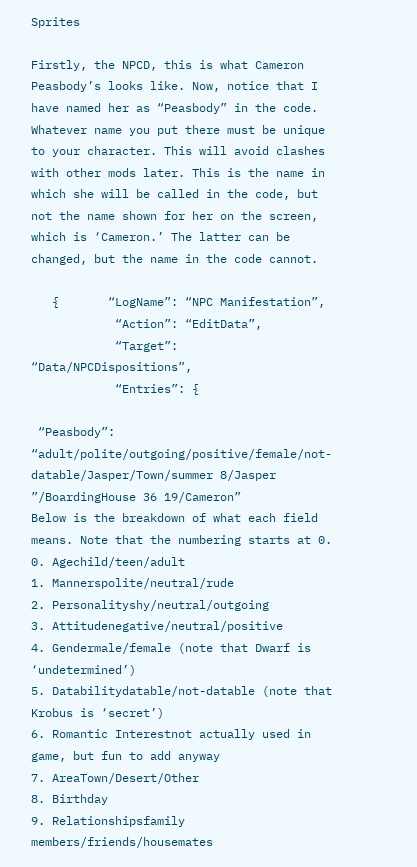Sprites

Firstly, the NPCD, this is what Cameron Peasbody’s looks like. Now, notice that I have named her as “Peasbody” in the code. Whatever name you put there must be unique to your character. This will avoid clashes with other mods later. This is the name in which she will be called in the code, but not the name shown for her on the screen, which is ‘Cameron.’ The latter can be changed, but the name in the code cannot.

   {       “LogName”: “NPC Manifestation”,
            “Action”: “EditData”,
            “Target”: “Data/NPCDispositions”,
            “Entries”: {

 “Peasbody”: “adult/polite/outgoing/positive/female/not-datable/Jasper/Town/summer 8/Jasper ”/BoardingHouse 36 19/Cameron”
Below is the breakdown of what each field means. Note that the numbering starts at 0.
0. Agechild/teen/adult
1. Mannerspolite/neutral/rude
2. Personalityshy/neutral/outgoing
3. Attitudenegative/neutral/positive
4. Gendermale/female (note that Dwarf is ‘undetermined’)
5. Databilitydatable/not-datable (note that Krobus is ‘secret’)
6. Romantic Interestnot actually used in game, but fun to add anyway
7. AreaTown/Desert/Other
8. Birthday
9. Relationshipsfamily members/friends/housemates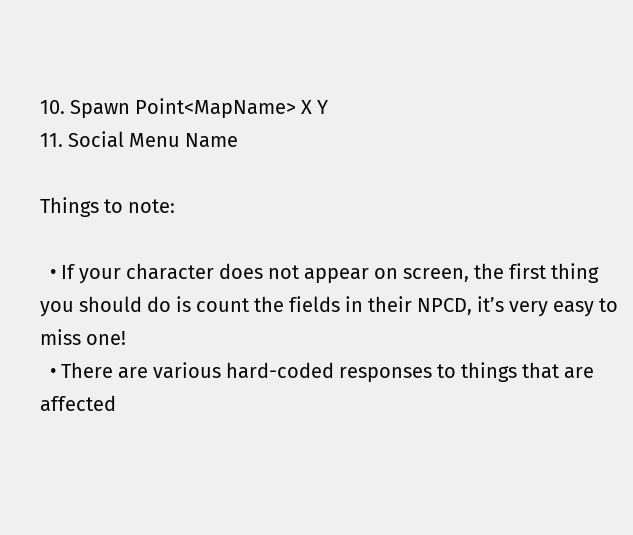10. Spawn Point<MapName> X Y
11. Social Menu Name

Things to note:

  • If your character does not appear on screen, the first thing you should do is count the fields in their NPCD, it’s very easy to miss one!
  • There are various hard-coded responses to things that are affected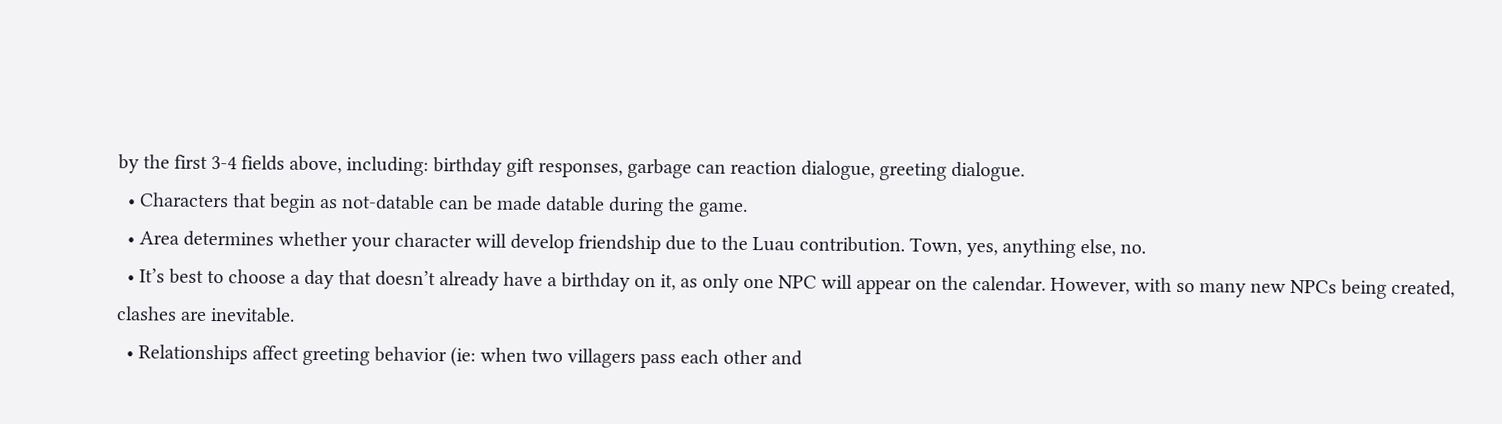by the first 3-4 fields above, including: birthday gift responses, garbage can reaction dialogue, greeting dialogue.
  • Characters that begin as not-datable can be made datable during the game.
  • Area determines whether your character will develop friendship due to the Luau contribution. Town, yes, anything else, no.
  • It’s best to choose a day that doesn’t already have a birthday on it, as only one NPC will appear on the calendar. However, with so many new NPCs being created, clashes are inevitable.
  • Relationships affect greeting behavior (ie: when two villagers pass each other and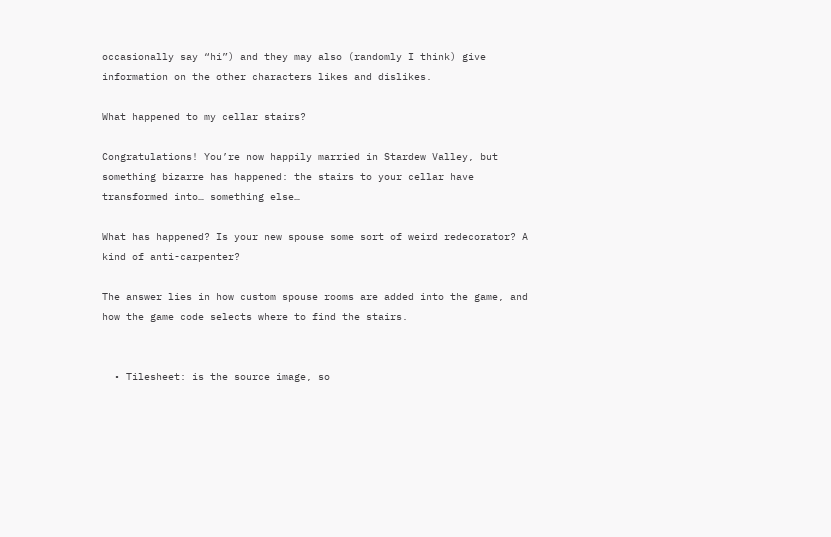occasionally say “hi”) and they may also (randomly I think) give information on the other characters likes and dislikes.

What happened to my cellar stairs?

Congratulations! You’re now happily married in Stardew Valley, but something bizarre has happened: the stairs to your cellar have transformed into… something else…

What has happened? Is your new spouse some sort of weird redecorator? A kind of anti-carpenter?

The answer lies in how custom spouse rooms are added into the game, and how the game code selects where to find the stairs.


  • Tilesheet: is the source image, so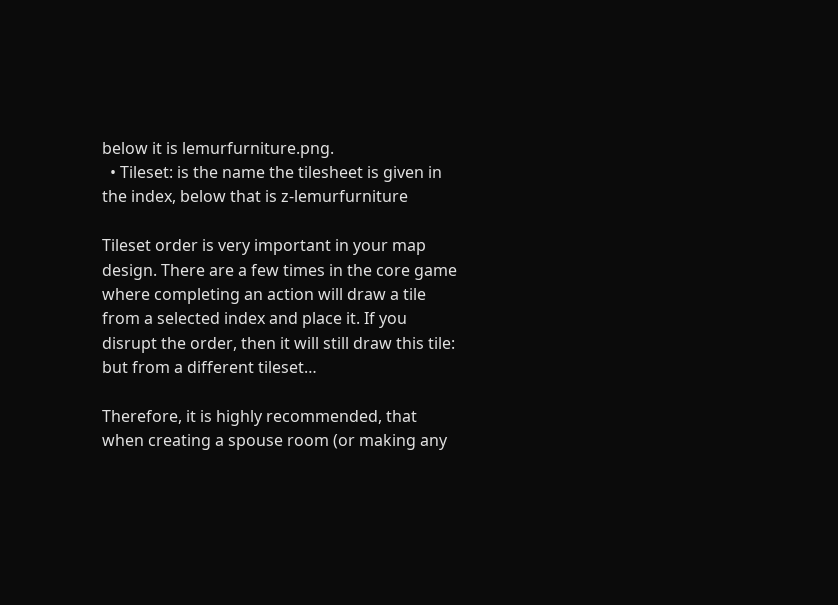below it is lemurfurniture.png.
  • Tileset: is the name the tilesheet is given in the index, below that is z-lemurfurniture

Tileset order is very important in your map design. There are a few times in the core game where completing an action will draw a tile from a selected index and place it. If you disrupt the order, then it will still draw this tile: but from a different tileset…

Therefore, it is highly recommended, that when creating a spouse room (or making any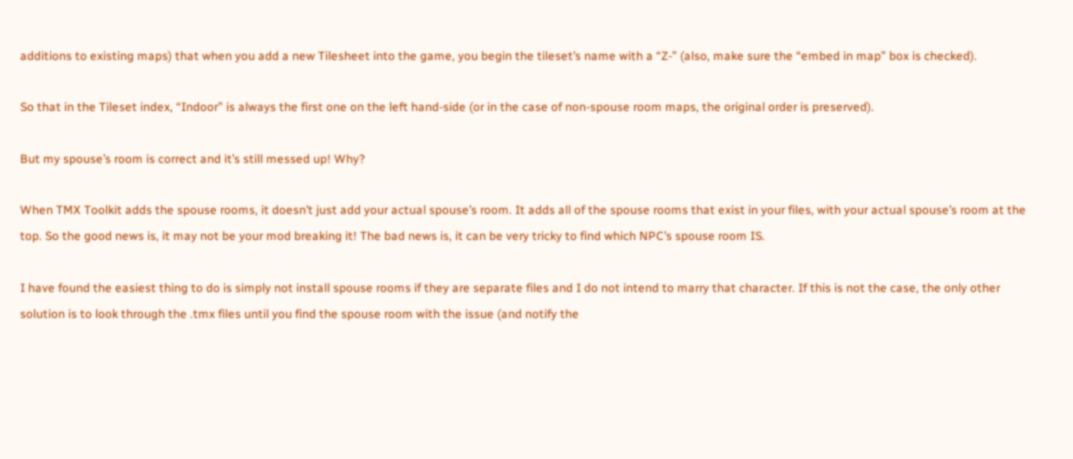additions to existing maps) that when you add a new Tilesheet into the game, you begin the tileset’s name with a “Z-” (also, make sure the “embed in map” box is checked).

So that in the Tileset index, “Indoor” is always the first one on the left hand-side (or in the case of non-spouse room maps, the original order is preserved).

But my spouse’s room is correct and it’s still messed up! Why?

When TMX Toolkit adds the spouse rooms, it doesn’t just add your actual spouse’s room. It adds all of the spouse rooms that exist in your files, with your actual spouse’s room at the top. So the good news is, it may not be your mod breaking it! The bad news is, it can be very tricky to find which NPC’s spouse room IS.

I have found the easiest thing to do is simply not install spouse rooms if they are separate files and I do not intend to marry that character. If this is not the case, the only other solution is to look through the .tmx files until you find the spouse room with the issue (and notify the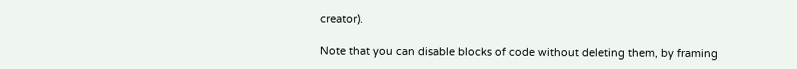creator).

Note that you can disable blocks of code without deleting them, by framing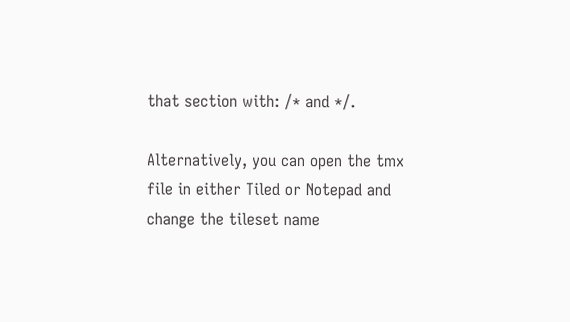that section with: /* and */.

Alternatively, you can open the tmx file in either Tiled or Notepad and change the tileset name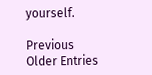yourself.

Previous Older Entries